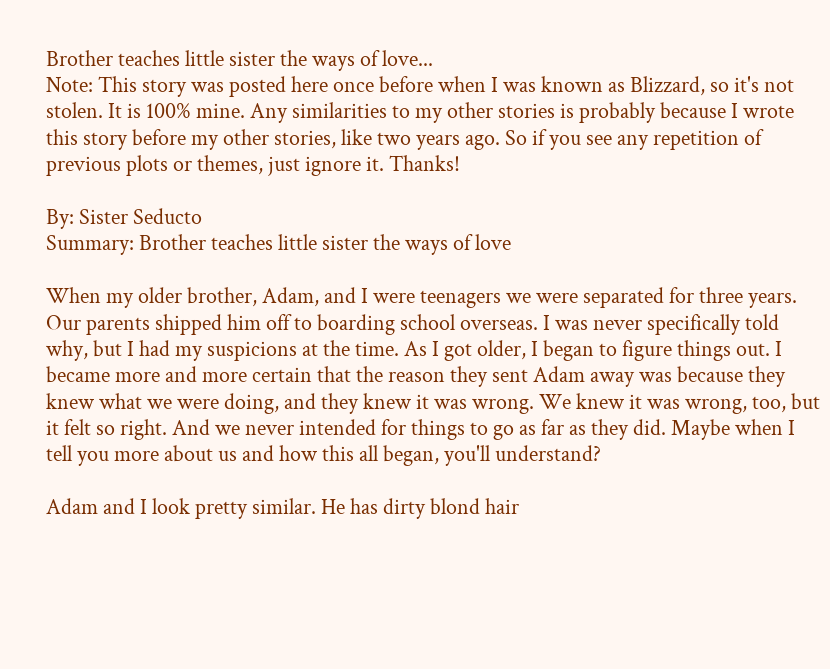Brother teaches little sister the ways of love...
Note: This story was posted here once before when I was known as Blizzard, so it's not stolen. It is 100% mine. Any similarities to my other stories is probably because I wrote this story before my other stories, like two years ago. So if you see any repetition of previous plots or themes, just ignore it. Thanks!

By: Sister Seducto
Summary: Brother teaches little sister the ways of love

When my older brother, Adam, and I were teenagers we were separated for three years. Our parents shipped him off to boarding school overseas. I was never specifically told why, but I had my suspicions at the time. As I got older, I began to figure things out. I became more and more certain that the reason they sent Adam away was because they knew what we were doing, and they knew it was wrong. We knew it was wrong, too, but it felt so right. And we never intended for things to go as far as they did. Maybe when I tell you more about us and how this all began, you'll understand?

Adam and I look pretty similar. He has dirty blond hair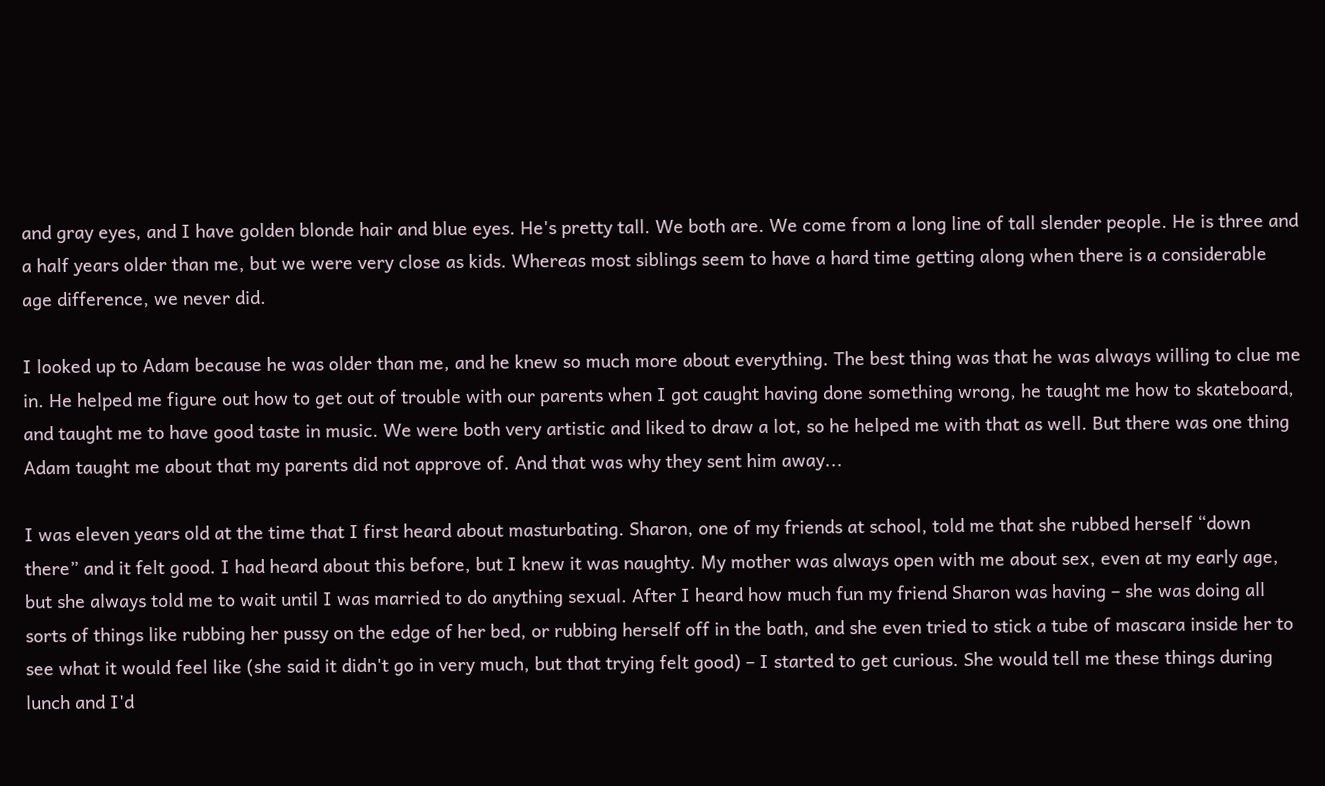and gray eyes, and I have golden blonde hair and blue eyes. He's pretty tall. We both are. We come from a long line of tall slender people. He is three and a half years older than me, but we were very close as kids. Whereas most siblings seem to have a hard time getting along when there is a considerable age difference, we never did.

I looked up to Adam because he was older than me, and he knew so much more about everything. The best thing was that he was always willing to clue me in. He helped me figure out how to get out of trouble with our parents when I got caught having done something wrong, he taught me how to skateboard, and taught me to have good taste in music. We were both very artistic and liked to draw a lot, so he helped me with that as well. But there was one thing Adam taught me about that my parents did not approve of. And that was why they sent him away...

I was eleven years old at the time that I first heard about masturbating. Sharon, one of my friends at school, told me that she rubbed herself “down there” and it felt good. I had heard about this before, but I knew it was naughty. My mother was always open with me about sex, even at my early age, but she always told me to wait until I was married to do anything sexual. After I heard how much fun my friend Sharon was having – she was doing all sorts of things like rubbing her pussy on the edge of her bed, or rubbing herself off in the bath, and she even tried to stick a tube of mascara inside her to see what it would feel like (she said it didn't go in very much, but that trying felt good) – I started to get curious. She would tell me these things during lunch and I'd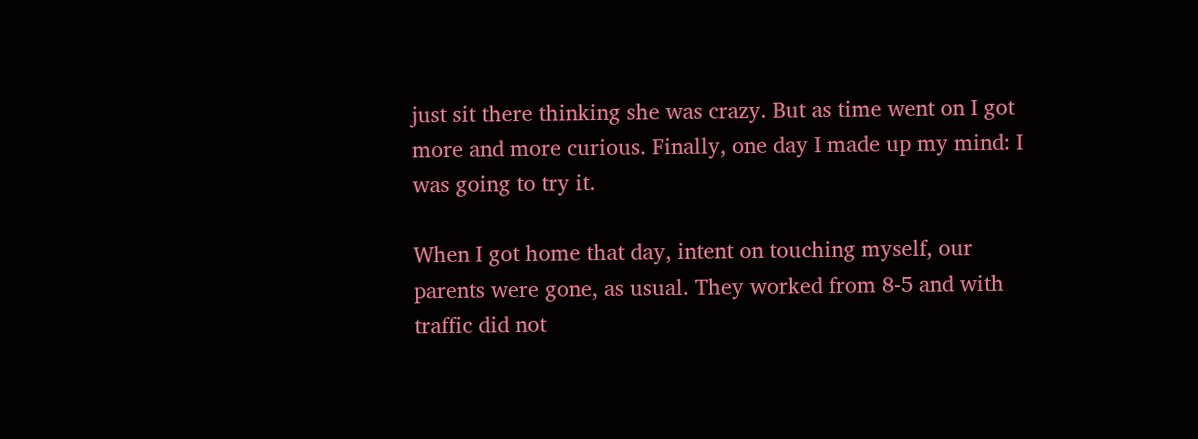just sit there thinking she was crazy. But as time went on I got more and more curious. Finally, one day I made up my mind: I was going to try it.

When I got home that day, intent on touching myself, our parents were gone, as usual. They worked from 8-5 and with traffic did not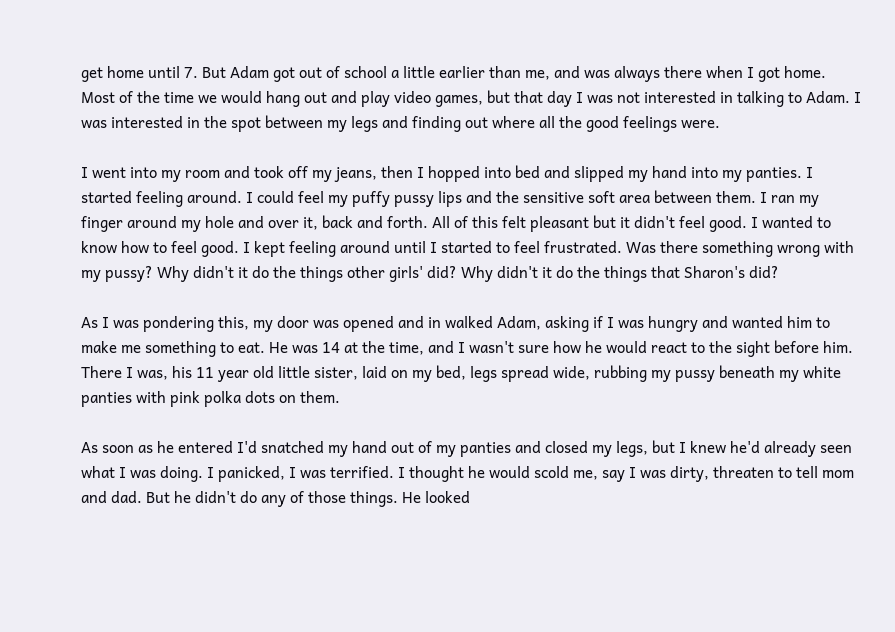get home until 7. But Adam got out of school a little earlier than me, and was always there when I got home. Most of the time we would hang out and play video games, but that day I was not interested in talking to Adam. I was interested in the spot between my legs and finding out where all the good feelings were.

I went into my room and took off my jeans, then I hopped into bed and slipped my hand into my panties. I started feeling around. I could feel my puffy pussy lips and the sensitive soft area between them. I ran my finger around my hole and over it, back and forth. All of this felt pleasant but it didn't feel good. I wanted to know how to feel good. I kept feeling around until I started to feel frustrated. Was there something wrong with my pussy? Why didn't it do the things other girls' did? Why didn't it do the things that Sharon's did?

As I was pondering this, my door was opened and in walked Adam, asking if I was hungry and wanted him to make me something to eat. He was 14 at the time, and I wasn't sure how he would react to the sight before him. There I was, his 11 year old little sister, laid on my bed, legs spread wide, rubbing my pussy beneath my white panties with pink polka dots on them.

As soon as he entered I'd snatched my hand out of my panties and closed my legs, but I knew he'd already seen what I was doing. I panicked, I was terrified. I thought he would scold me, say I was dirty, threaten to tell mom and dad. But he didn't do any of those things. He looked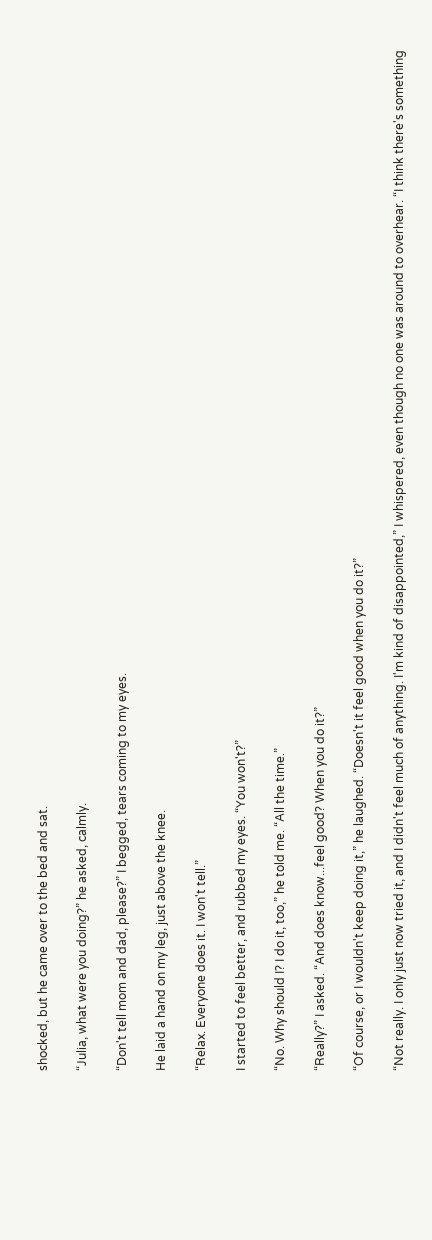shocked, but he came over to the bed and sat.

“Julia, what were you doing?” he asked, calmly.

“Don't tell mom and dad, please?” I begged, tears coming to my eyes.

He laid a hand on my leg, just above the knee.

“Relax. Everyone does it. I won't tell.”

I started to feel better, and rubbed my eyes. “You won't?”

“No. Why should I? I do it, too,” he told me. “All the time.”

“Really?” I asked. “And does know...feel good? When you do it?”

“Of course, or I wouldn't keep doing it,” he laughed. “Doesn't it feel good when you do it?”

“Not really. I only just now tried it, and I didn't feel much of anything. I'm kind of disappointed,” I whispered, even though no one was around to overhear. “I think there's something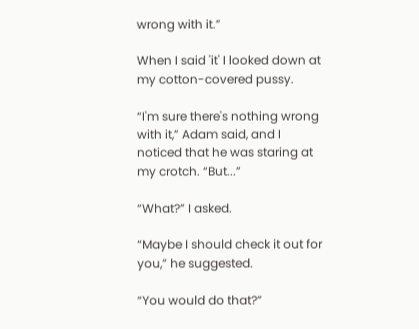wrong with it.”

When I said 'it' I looked down at my cotton-covered pussy.

“I'm sure there's nothing wrong with it,” Adam said, and I noticed that he was staring at my crotch. “But...”

“What?” I asked.

“Maybe I should check it out for you,” he suggested.

“You would do that?”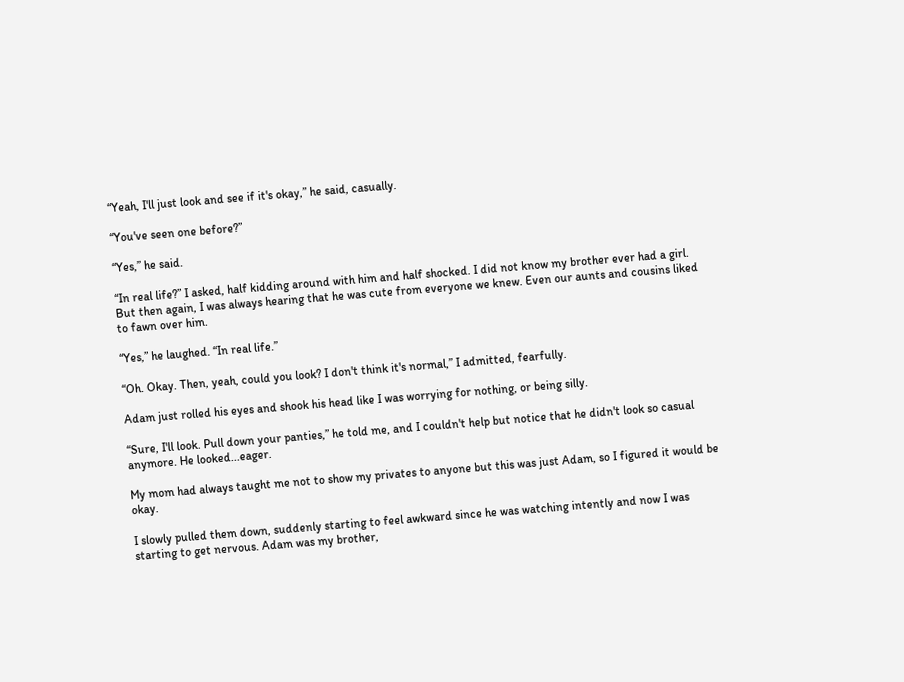“Yeah, I'll just look and see if it's okay,” he said, casually.

“You've seen one before?”

“Yes,” he said.

“In real life?” I asked, half kidding around with him and half shocked. I did not know my brother ever had a girl. But then again, I was always hearing that he was cute from everyone we knew. Even our aunts and cousins liked to fawn over him.

“Yes,” he laughed. “In real life.”

“Oh. Okay. Then, yeah, could you look? I don't think it's normal,” I admitted, fearfully.

Adam just rolled his eyes and shook his head like I was worrying for nothing, or being silly.

“Sure, I'll look. Pull down your panties,” he told me, and I couldn't help but notice that he didn't look so casual anymore. He looked...eager.

My mom had always taught me not to show my privates to anyone but this was just Adam, so I figured it would be okay.

I slowly pulled them down, suddenly starting to feel awkward since he was watching intently and now I was starting to get nervous. Adam was my brother,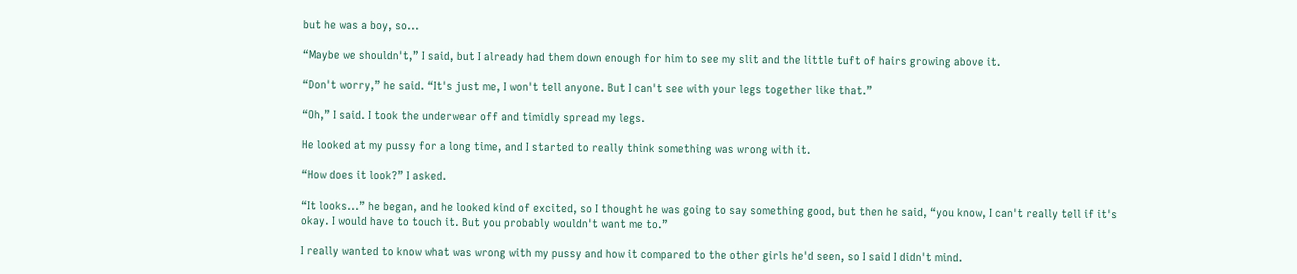but he was a boy, so...

“Maybe we shouldn't,” I said, but I already had them down enough for him to see my slit and the little tuft of hairs growing above it.

“Don't worry,” he said. “It's just me, I won't tell anyone. But I can't see with your legs together like that.”

“Oh,” I said. I took the underwear off and timidly spread my legs.

He looked at my pussy for a long time, and I started to really think something was wrong with it.

“How does it look?” I asked.

“It looks...” he began, and he looked kind of excited, so I thought he was going to say something good, but then he said, “you know, I can't really tell if it's okay. I would have to touch it. But you probably wouldn't want me to.”

I really wanted to know what was wrong with my pussy and how it compared to the other girls he'd seen, so I said I didn't mind.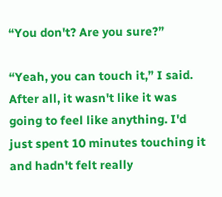“You don't? Are you sure?”

“Yeah, you can touch it,” I said. After all, it wasn't like it was going to feel like anything. I'd just spent 10 minutes touching it and hadn't felt really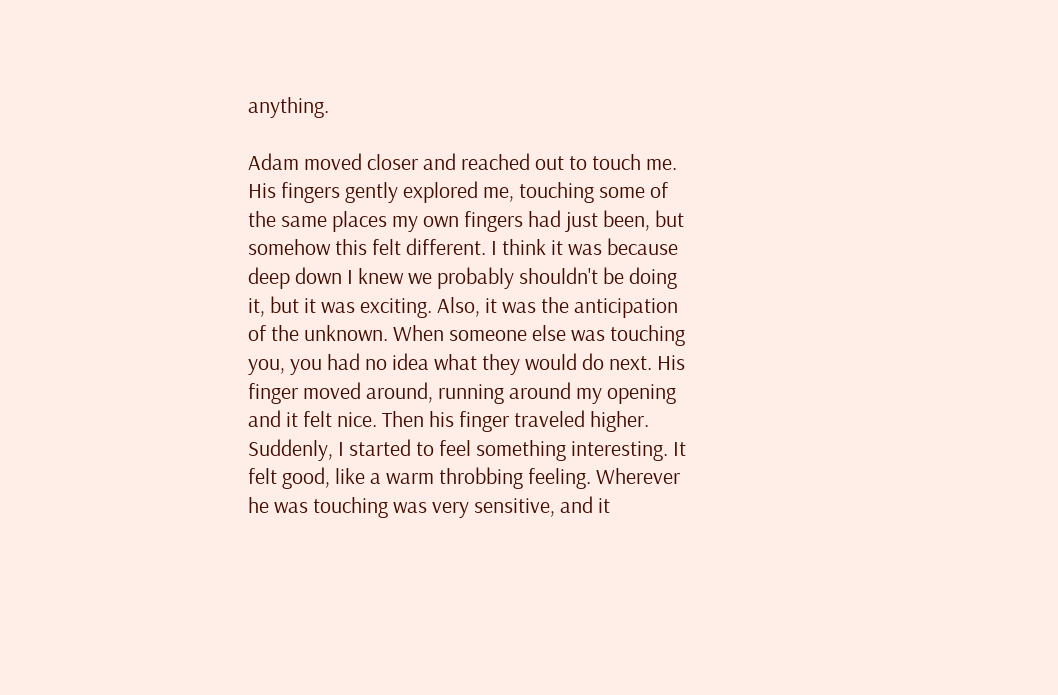anything.

Adam moved closer and reached out to touch me. His fingers gently explored me, touching some of the same places my own fingers had just been, but somehow this felt different. I think it was because deep down I knew we probably shouldn't be doing it, but it was exciting. Also, it was the anticipation of the unknown. When someone else was touching you, you had no idea what they would do next. His finger moved around, running around my opening and it felt nice. Then his finger traveled higher. Suddenly, I started to feel something interesting. It felt good, like a warm throbbing feeling. Wherever he was touching was very sensitive, and it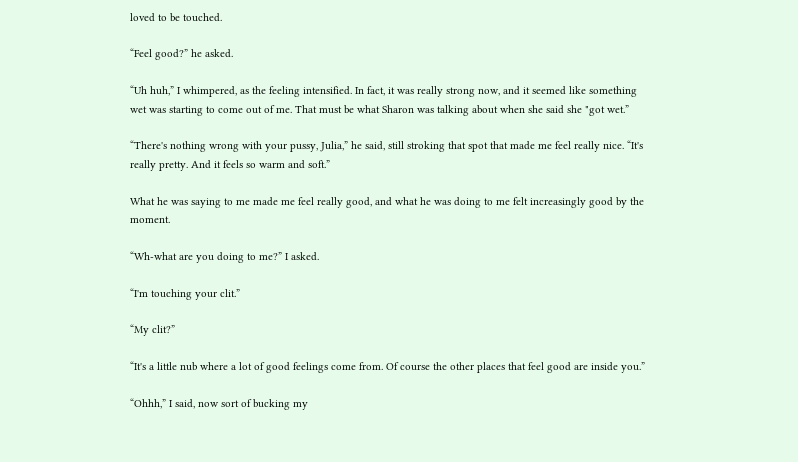loved to be touched.

“Feel good?” he asked.

“Uh huh,” I whimpered, as the feeling intensified. In fact, it was really strong now, and it seemed like something wet was starting to come out of me. That must be what Sharon was talking about when she said she "got wet.”

“There's nothing wrong with your pussy, Julia,” he said, still stroking that spot that made me feel really nice. “It's really pretty. And it feels so warm and soft.”

What he was saying to me made me feel really good, and what he was doing to me felt increasingly good by the moment.

“Wh-what are you doing to me?” I asked.

“I'm touching your clit.”

“My clit?”

“It's a little nub where a lot of good feelings come from. Of course the other places that feel good are inside you.”

“Ohhh,” I said, now sort of bucking my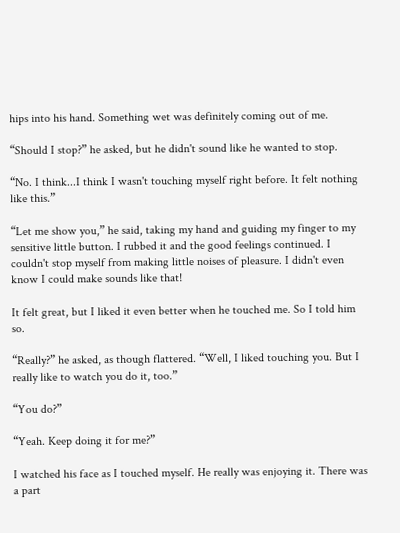hips into his hand. Something wet was definitely coming out of me.

“Should I stop?” he asked, but he didn't sound like he wanted to stop.

“No. I think...I think I wasn't touching myself right before. It felt nothing like this.”

“Let me show you,” he said, taking my hand and guiding my finger to my sensitive little button. I rubbed it and the good feelings continued. I couldn't stop myself from making little noises of pleasure. I didn't even know I could make sounds like that!

It felt great, but I liked it even better when he touched me. So I told him so.

“Really?” he asked, as though flattered. “Well, I liked touching you. But I really like to watch you do it, too.”

“You do?”

“Yeah. Keep doing it for me?”

I watched his face as I touched myself. He really was enjoying it. There was a part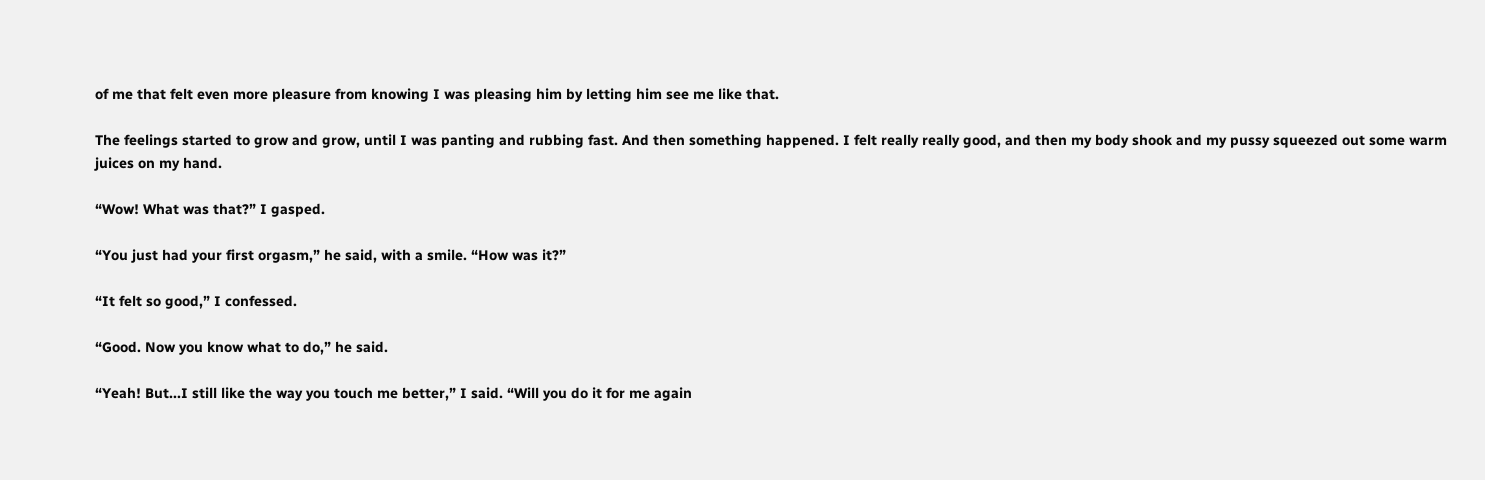of me that felt even more pleasure from knowing I was pleasing him by letting him see me like that.

The feelings started to grow and grow, until I was panting and rubbing fast. And then something happened. I felt really really good, and then my body shook and my pussy squeezed out some warm juices on my hand.

“Wow! What was that?” I gasped.

“You just had your first orgasm,” he said, with a smile. “How was it?”

“It felt so good,” I confessed.

“Good. Now you know what to do,” he said.

“Yeah! But...I still like the way you touch me better,” I said. “Will you do it for me again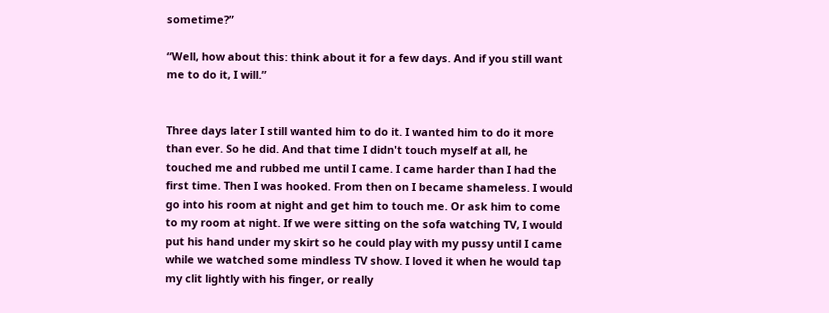sometime?”

“Well, how about this: think about it for a few days. And if you still want me to do it, I will.”


Three days later I still wanted him to do it. I wanted him to do it more than ever. So he did. And that time I didn't touch myself at all, he touched me and rubbed me until I came. I came harder than I had the first time. Then I was hooked. From then on I became shameless. I would go into his room at night and get him to touch me. Or ask him to come to my room at night. If we were sitting on the sofa watching TV, I would put his hand under my skirt so he could play with my pussy until I came while we watched some mindless TV show. I loved it when he would tap my clit lightly with his finger, or really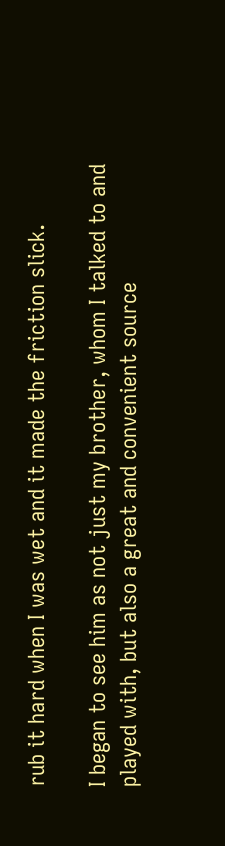rub it hard when I was wet and it made the friction slick.

I began to see him as not just my brother, whom I talked to and played with, but also a great and convenient source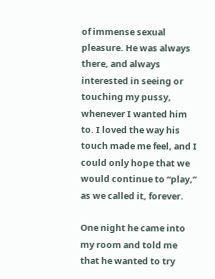of immense sexual pleasure. He was always there, and always interested in seeing or touching my pussy, whenever I wanted him to. I loved the way his touch made me feel, and I could only hope that we would continue to “play,” as we called it, forever.

One night he came into my room and told me that he wanted to try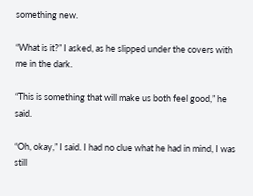something new.

“What is it?” I asked, as he slipped under the covers with me in the dark.

“This is something that will make us both feel good,” he said.

“Oh, okay,” I said. I had no clue what he had in mind, I was still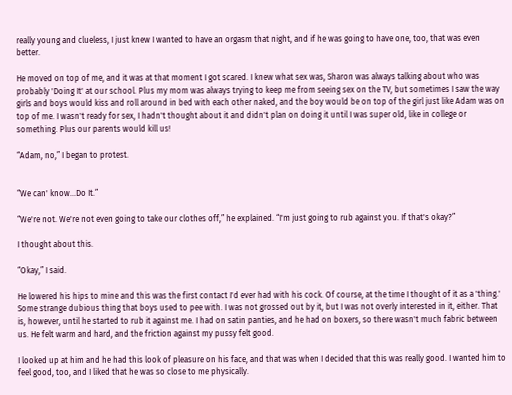really young and clueless, I just knew I wanted to have an orgasm that night, and if he was going to have one, too, that was even better.

He moved on top of me, and it was at that moment I got scared. I knew what sex was, Sharon was always talking about who was probably 'Doing It' at our school. Plus my mom was always trying to keep me from seeing sex on the TV, but sometimes I saw the way girls and boys would kiss and roll around in bed with each other naked, and the boy would be on top of the girl just like Adam was on top of me. I wasn't ready for sex, I hadn't thought about it and didn't plan on doing it until I was super old, like in college or something. Plus our parents would kill us!

“Adam, no,” I began to protest.


“We can' know...Do It.”

“We're not. We're not even going to take our clothes off,” he explained. “I'm just going to rub against you. If that's okay?”

I thought about this.

“Okay,” I said.

He lowered his hips to mine and this was the first contact I'd ever had with his cock. Of course, at the time I thought of it as a 'thing.' Some strange dubious thing that boys used to pee with. I was not grossed out by it, but I was not overly interested in it, either. That is, however, until he started to rub it against me. I had on satin panties, and he had on boxers, so there wasn't much fabric between us. He felt warm and hard, and the friction against my pussy felt good.

I looked up at him and he had this look of pleasure on his face, and that was when I decided that this was really good. I wanted him to feel good, too, and I liked that he was so close to me physically.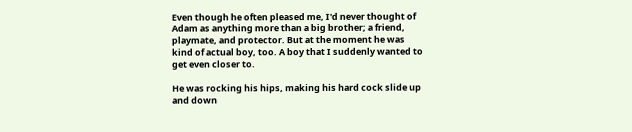Even though he often pleased me, I'd never thought of Adam as anything more than a big brother; a friend, playmate, and protector. But at the moment he was kind of actual boy, too. A boy that I suddenly wanted to get even closer to.

He was rocking his hips, making his hard cock slide up and down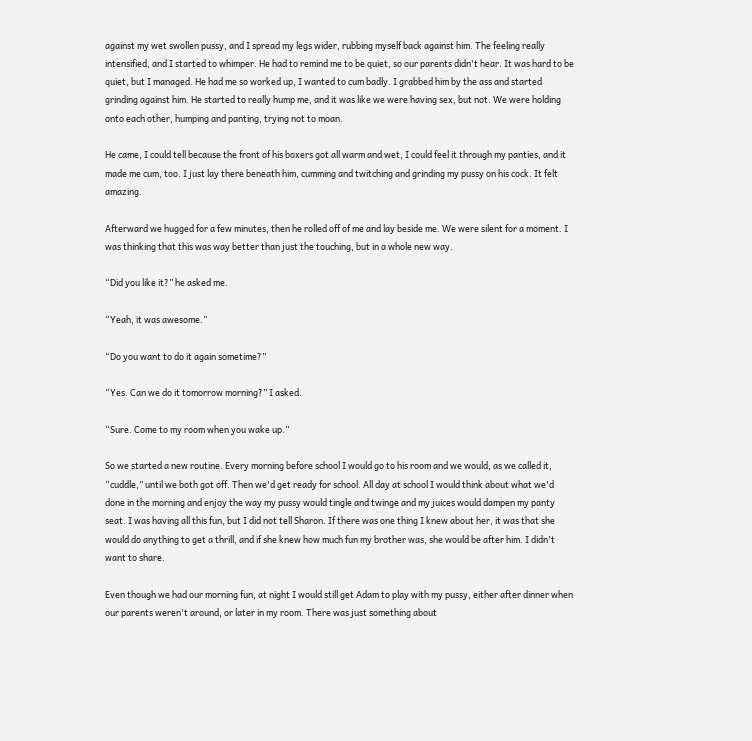against my wet swollen pussy, and I spread my legs wider, rubbing myself back against him. The feeling really intensified, and I started to whimper. He had to remind me to be quiet, so our parents didn't hear. It was hard to be quiet, but I managed. He had me so worked up, I wanted to cum badly. I grabbed him by the ass and started grinding against him. He started to really hump me, and it was like we were having sex, but not. We were holding onto each other, humping and panting, trying not to moan.

He came, I could tell because the front of his boxers got all warm and wet, I could feel it through my panties, and it made me cum, too. I just lay there beneath him, cumming and twitching and grinding my pussy on his cock. It felt amazing.

Afterward we hugged for a few minutes, then he rolled off of me and lay beside me. We were silent for a moment. I was thinking that this was way better than just the touching, but in a whole new way.

“Did you like it?” he asked me.

“Yeah, it was awesome.”

“Do you want to do it again sometime?”

“Yes. Can we do it tomorrow morning?” I asked.

“Sure. Come to my room when you wake up.”

So we started a new routine. Every morning before school I would go to his room and we would, as we called it, “cuddle,” until we both got off. Then we'd get ready for school. All day at school I would think about what we'd done in the morning and enjoy the way my pussy would tingle and twinge and my juices would dampen my panty seat. I was having all this fun, but I did not tell Sharon. If there was one thing I knew about her, it was that she would do anything to get a thrill, and if she knew how much fun my brother was, she would be after him. I didn't want to share.

Even though we had our morning fun, at night I would still get Adam to play with my pussy, either after dinner when our parents weren't around, or later in my room. There was just something about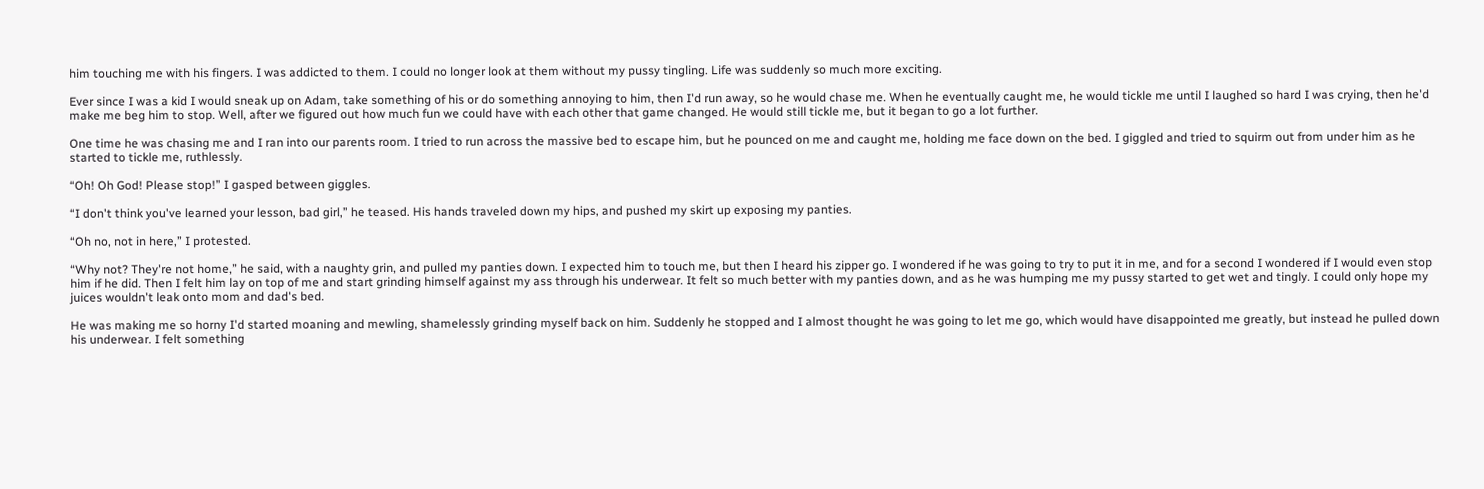him touching me with his fingers. I was addicted to them. I could no longer look at them without my pussy tingling. Life was suddenly so much more exciting.

Ever since I was a kid I would sneak up on Adam, take something of his or do something annoying to him, then I'd run away, so he would chase me. When he eventually caught me, he would tickle me until I laughed so hard I was crying, then he'd make me beg him to stop. Well, after we figured out how much fun we could have with each other that game changed. He would still tickle me, but it began to go a lot further.

One time he was chasing me and I ran into our parents room. I tried to run across the massive bed to escape him, but he pounced on me and caught me, holding me face down on the bed. I giggled and tried to squirm out from under him as he started to tickle me, ruthlessly.

“Oh! Oh God! Please stop!” I gasped between giggles.

“I don't think you've learned your lesson, bad girl,” he teased. His hands traveled down my hips, and pushed my skirt up exposing my panties.

“Oh no, not in here,” I protested.

“Why not? They're not home,” he said, with a naughty grin, and pulled my panties down. I expected him to touch me, but then I heard his zipper go. I wondered if he was going to try to put it in me, and for a second I wondered if I would even stop him if he did. Then I felt him lay on top of me and start grinding himself against my ass through his underwear. It felt so much better with my panties down, and as he was humping me my pussy started to get wet and tingly. I could only hope my juices wouldn't leak onto mom and dad's bed.

He was making me so horny I'd started moaning and mewling, shamelessly grinding myself back on him. Suddenly he stopped and I almost thought he was going to let me go, which would have disappointed me greatly, but instead he pulled down his underwear. I felt something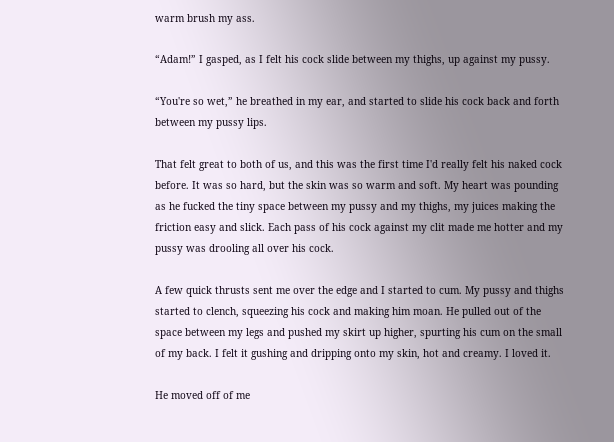warm brush my ass.

“Adam!” I gasped, as I felt his cock slide between my thighs, up against my pussy.

“You're so wet,” he breathed in my ear, and started to slide his cock back and forth between my pussy lips.

That felt great to both of us, and this was the first time I'd really felt his naked cock before. It was so hard, but the skin was so warm and soft. My heart was pounding as he fucked the tiny space between my pussy and my thighs, my juices making the friction easy and slick. Each pass of his cock against my clit made me hotter and my pussy was drooling all over his cock.

A few quick thrusts sent me over the edge and I started to cum. My pussy and thighs started to clench, squeezing his cock and making him moan. He pulled out of the space between my legs and pushed my skirt up higher, spurting his cum on the small of my back. I felt it gushing and dripping onto my skin, hot and creamy. I loved it.

He moved off of me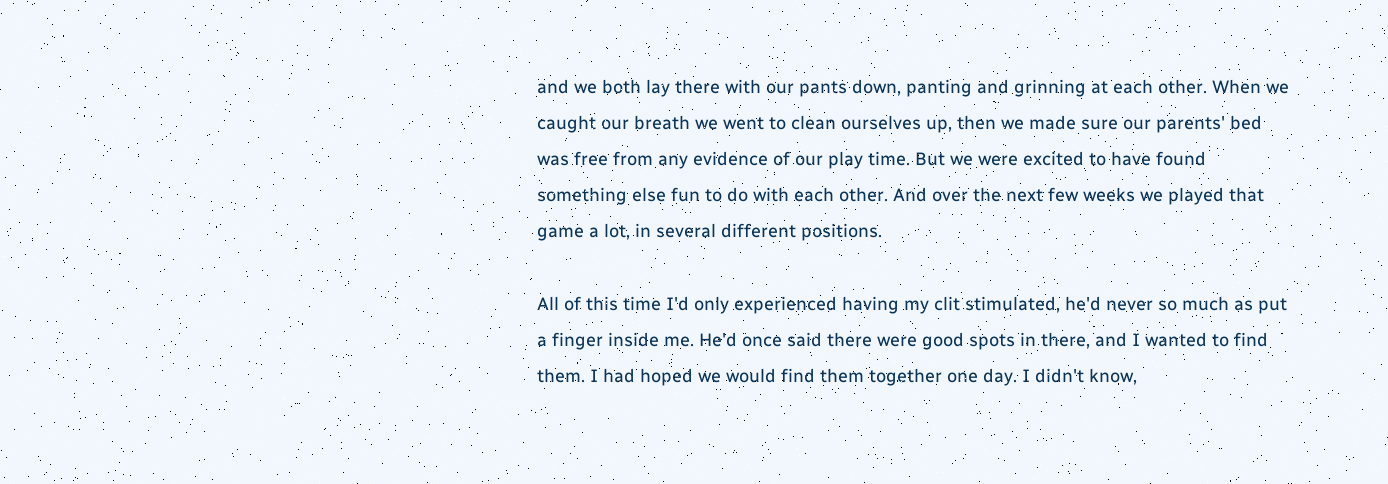and we both lay there with our pants down, panting and grinning at each other. When we caught our breath we went to clean ourselves up, then we made sure our parents' bed was free from any evidence of our play time. But we were excited to have found something else fun to do with each other. And over the next few weeks we played that game a lot, in several different positions.

All of this time I'd only experienced having my clit stimulated, he'd never so much as put a finger inside me. He'd once said there were good spots in there, and I wanted to find them. I had hoped we would find them together one day. I didn't know,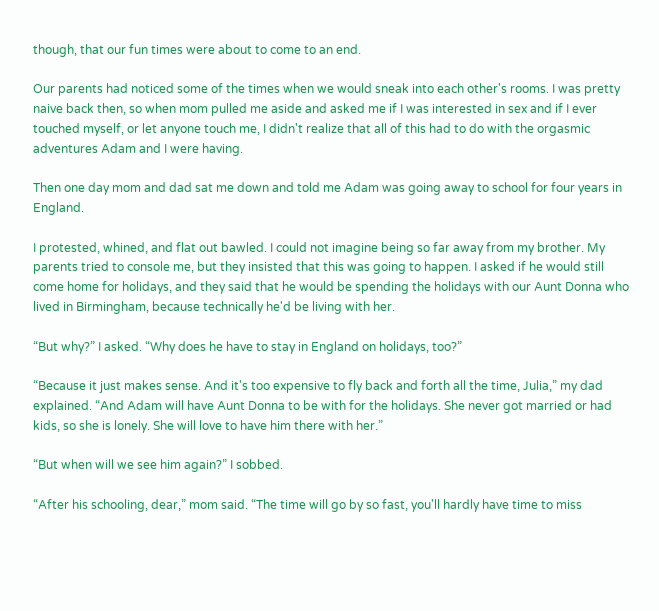though, that our fun times were about to come to an end.

Our parents had noticed some of the times when we would sneak into each other's rooms. I was pretty naive back then, so when mom pulled me aside and asked me if I was interested in sex and if I ever touched myself, or let anyone touch me, I didn't realize that all of this had to do with the orgasmic adventures Adam and I were having.

Then one day mom and dad sat me down and told me Adam was going away to school for four years in England.

I protested, whined, and flat out bawled. I could not imagine being so far away from my brother. My parents tried to console me, but they insisted that this was going to happen. I asked if he would still come home for holidays, and they said that he would be spending the holidays with our Aunt Donna who lived in Birmingham, because technically he'd be living with her.

“But why?” I asked. “Why does he have to stay in England on holidays, too?”

“Because it just makes sense. And it's too expensive to fly back and forth all the time, Julia,” my dad explained. “And Adam will have Aunt Donna to be with for the holidays. She never got married or had kids, so she is lonely. She will love to have him there with her.”

“But when will we see him again?” I sobbed.

“After his schooling, dear,” mom said. “The time will go by so fast, you'll hardly have time to miss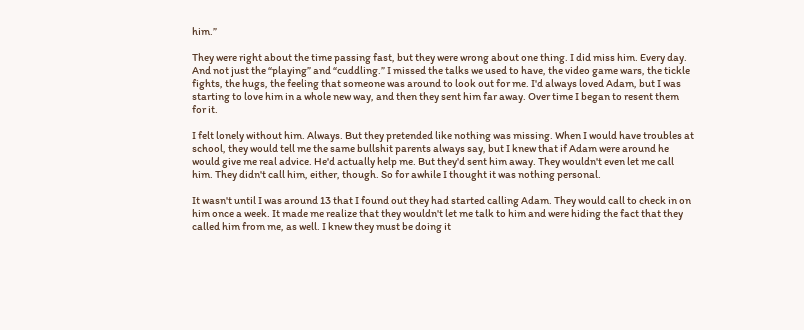him.”

They were right about the time passing fast, but they were wrong about one thing. I did miss him. Every day. And not just the “playing” and “cuddling.” I missed the talks we used to have, the video game wars, the tickle fights, the hugs, the feeling that someone was around to look out for me. I'd always loved Adam, but I was starting to love him in a whole new way, and then they sent him far away. Over time I began to resent them for it.

I felt lonely without him. Always. But they pretended like nothing was missing. When I would have troubles at school, they would tell me the same bullshit parents always say, but I knew that if Adam were around he would give me real advice. He'd actually help me. But they'd sent him away. They wouldn't even let me call him. They didn't call him, either, though. So for awhile I thought it was nothing personal.

It wasn't until I was around 13 that I found out they had started calling Adam. They would call to check in on him once a week. It made me realize that they wouldn't let me talk to him and were hiding the fact that they called him from me, as well. I knew they must be doing it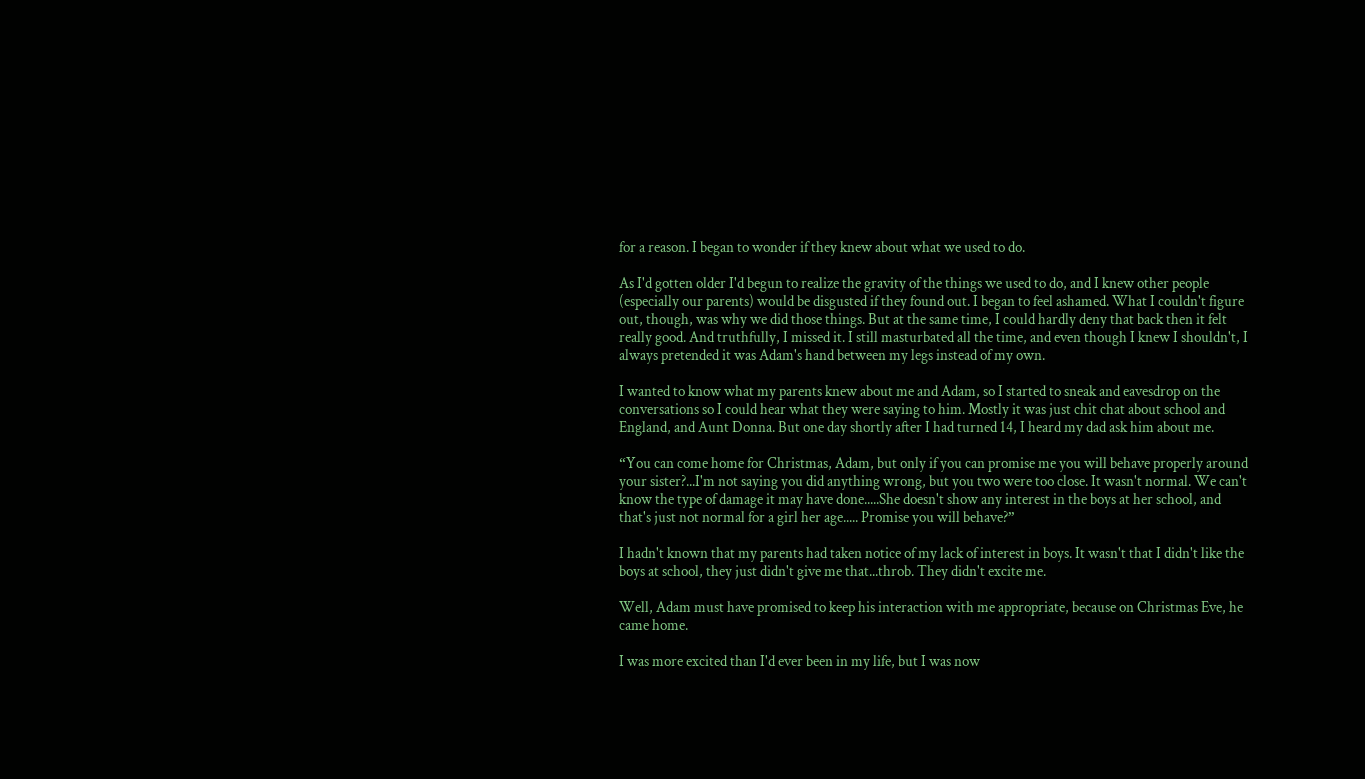for a reason. I began to wonder if they knew about what we used to do.

As I'd gotten older I'd begun to realize the gravity of the things we used to do, and I knew other people (especially our parents) would be disgusted if they found out. I began to feel ashamed. What I couldn't figure out, though, was why we did those things. But at the same time, I could hardly deny that back then it felt really good. And truthfully, I missed it. I still masturbated all the time, and even though I knew I shouldn't, I always pretended it was Adam's hand between my legs instead of my own.

I wanted to know what my parents knew about me and Adam, so I started to sneak and eavesdrop on the conversations so I could hear what they were saying to him. Mostly it was just chit chat about school and England, and Aunt Donna. But one day shortly after I had turned 14, I heard my dad ask him about me.

“You can come home for Christmas, Adam, but only if you can promise me you will behave properly around your sister?...I'm not saying you did anything wrong, but you two were too close. It wasn't normal. We can't know the type of damage it may have done.....She doesn't show any interest in the boys at her school, and that's just not normal for a girl her age..... Promise you will behave?”

I hadn't known that my parents had taken notice of my lack of interest in boys. It wasn't that I didn't like the boys at school, they just didn't give me that...throb. They didn't excite me.

Well, Adam must have promised to keep his interaction with me appropriate, because on Christmas Eve, he came home.

I was more excited than I'd ever been in my life, but I was now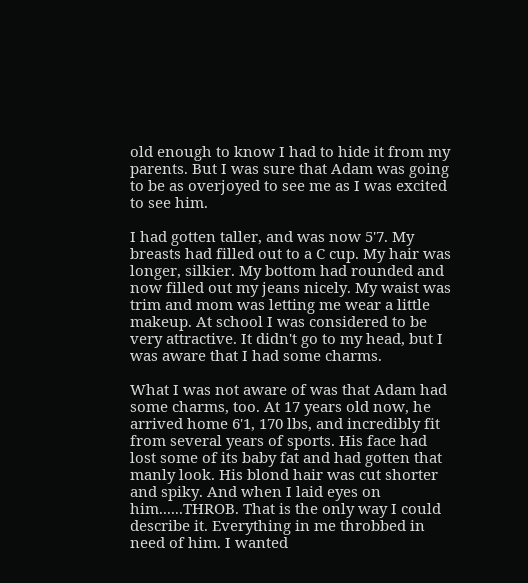old enough to know I had to hide it from my parents. But I was sure that Adam was going to be as overjoyed to see me as I was excited to see him.

I had gotten taller, and was now 5'7. My breasts had filled out to a C cup. My hair was longer, silkier. My bottom had rounded and now filled out my jeans nicely. My waist was trim and mom was letting me wear a little makeup. At school I was considered to be very attractive. It didn't go to my head, but I was aware that I had some charms.

What I was not aware of was that Adam had some charms, too. At 17 years old now, he arrived home 6'1, 170 lbs, and incredibly fit from several years of sports. His face had lost some of its baby fat and had gotten that manly look. His blond hair was cut shorter and spiky. And when I laid eyes on him......THROB. That is the only way I could describe it. Everything in me throbbed in need of him. I wanted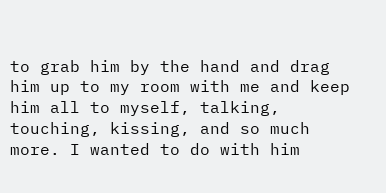to grab him by the hand and drag him up to my room with me and keep him all to myself, talking, touching, kissing, and so much more. I wanted to do with him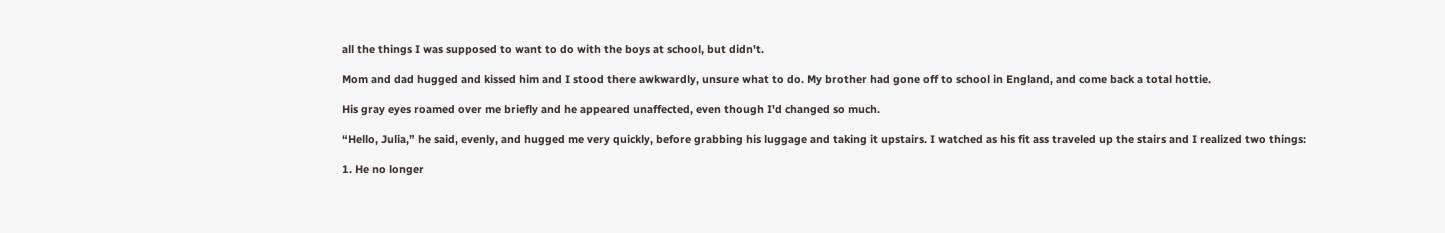all the things I was supposed to want to do with the boys at school, but didn't.

Mom and dad hugged and kissed him and I stood there awkwardly, unsure what to do. My brother had gone off to school in England, and come back a total hottie.

His gray eyes roamed over me briefly and he appeared unaffected, even though I'd changed so much.

“Hello, Julia,” he said, evenly, and hugged me very quickly, before grabbing his luggage and taking it upstairs. I watched as his fit ass traveled up the stairs and I realized two things:

1. He no longer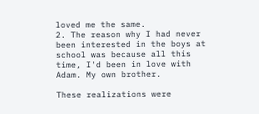loved me the same.
2. The reason why I had never been interested in the boys at school was because all this time, I'd been in love with Adam. My own brother.

These realizations were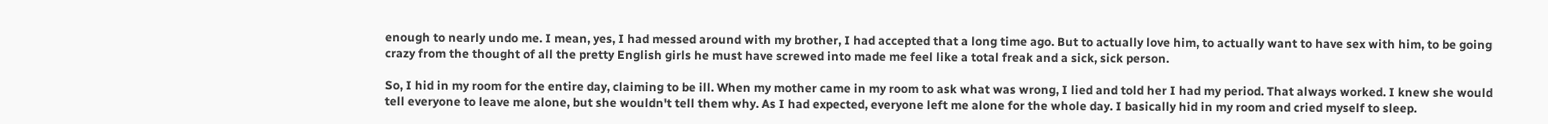enough to nearly undo me. I mean, yes, I had messed around with my brother, I had accepted that a long time ago. But to actually love him, to actually want to have sex with him, to be going crazy from the thought of all the pretty English girls he must have screwed into made me feel like a total freak and a sick, sick person.

So, I hid in my room for the entire day, claiming to be ill. When my mother came in my room to ask what was wrong, I lied and told her I had my period. That always worked. I knew she would tell everyone to leave me alone, but she wouldn't tell them why. As I had expected, everyone left me alone for the whole day. I basically hid in my room and cried myself to sleep.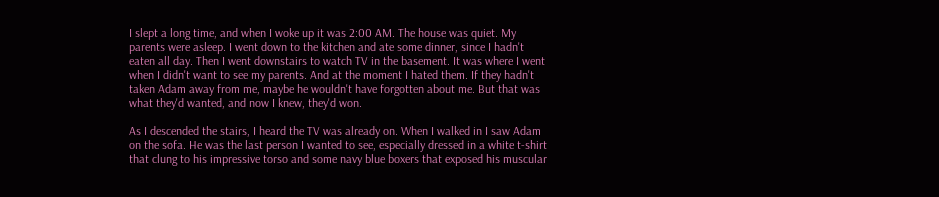I slept a long time, and when I woke up it was 2:00 AM. The house was quiet. My parents were asleep. I went down to the kitchen and ate some dinner, since I hadn't eaten all day. Then I went downstairs to watch TV in the basement. It was where I went when I didn't want to see my parents. And at the moment I hated them. If they hadn't taken Adam away from me, maybe he wouldn't have forgotten about me. But that was what they'd wanted, and now I knew, they'd won.

As I descended the stairs, I heard the TV was already on. When I walked in I saw Adam on the sofa. He was the last person I wanted to see, especially dressed in a white t-shirt that clung to his impressive torso and some navy blue boxers that exposed his muscular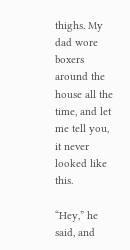thighs. My dad wore boxers around the house all the time, and let me tell you, it never looked like this.

“Hey,” he said, and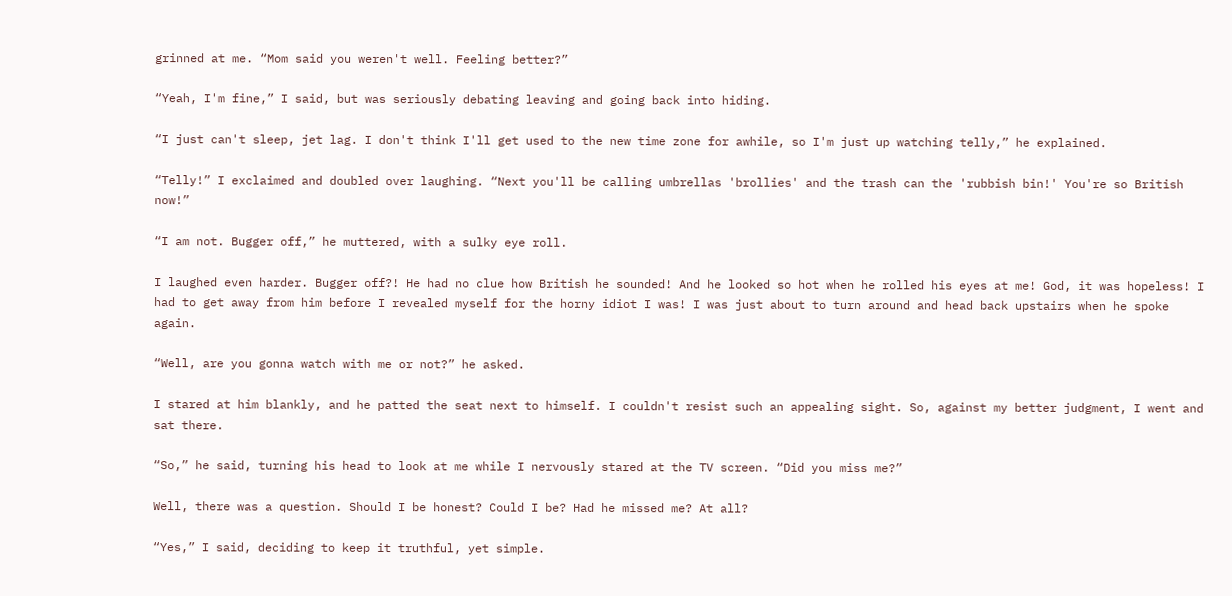grinned at me. “Mom said you weren't well. Feeling better?”

“Yeah, I'm fine,” I said, but was seriously debating leaving and going back into hiding.

“I just can't sleep, jet lag. I don't think I'll get used to the new time zone for awhile, so I'm just up watching telly,” he explained.

“Telly!” I exclaimed and doubled over laughing. “Next you'll be calling umbrellas 'brollies' and the trash can the 'rubbish bin!' You're so British now!”

“I am not. Bugger off,” he muttered, with a sulky eye roll.

I laughed even harder. Bugger off?! He had no clue how British he sounded! And he looked so hot when he rolled his eyes at me! God, it was hopeless! I had to get away from him before I revealed myself for the horny idiot I was! I was just about to turn around and head back upstairs when he spoke again.

“Well, are you gonna watch with me or not?” he asked.

I stared at him blankly, and he patted the seat next to himself. I couldn't resist such an appealing sight. So, against my better judgment, I went and sat there.

“So,” he said, turning his head to look at me while I nervously stared at the TV screen. “Did you miss me?”

Well, there was a question. Should I be honest? Could I be? Had he missed me? At all?

“Yes,” I said, deciding to keep it truthful, yet simple.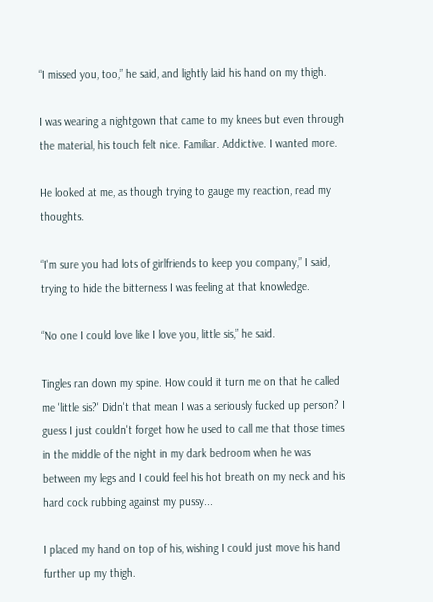“I missed you, too,” he said, and lightly laid his hand on my thigh.

I was wearing a nightgown that came to my knees but even through the material, his touch felt nice. Familiar. Addictive. I wanted more.

He looked at me, as though trying to gauge my reaction, read my thoughts.

“I'm sure you had lots of girlfriends to keep you company,” I said, trying to hide the bitterness I was feeling at that knowledge.

“No one I could love like I love you, little sis,” he said.

Tingles ran down my spine. How could it turn me on that he called me 'little sis?' Didn't that mean I was a seriously fucked up person? I guess I just couldn't forget how he used to call me that those times in the middle of the night in my dark bedroom when he was between my legs and I could feel his hot breath on my neck and his hard cock rubbing against my pussy...

I placed my hand on top of his, wishing I could just move his hand further up my thigh.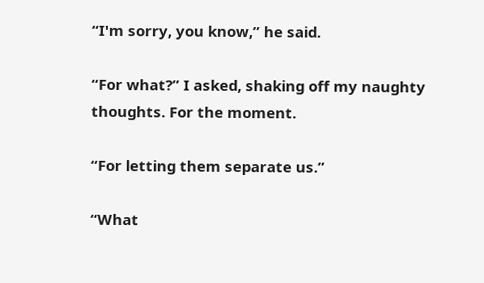“I'm sorry, you know,” he said.

“For what?” I asked, shaking off my naughty thoughts. For the moment.

“For letting them separate us.”

“What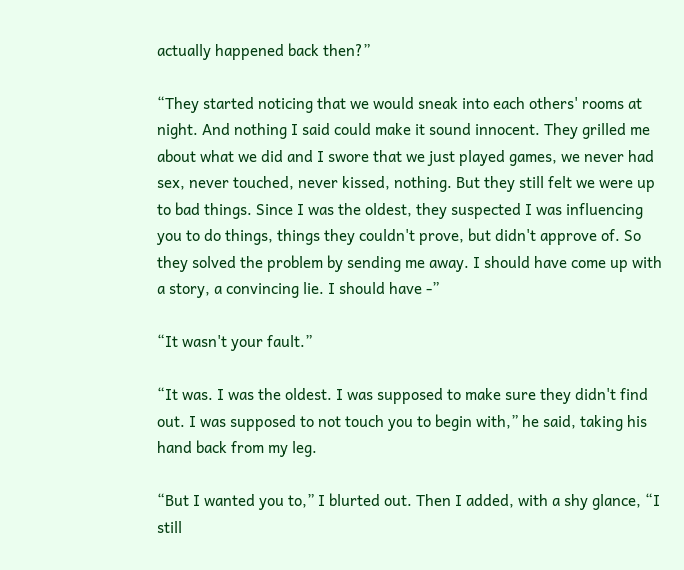actually happened back then?”

“They started noticing that we would sneak into each others' rooms at night. And nothing I said could make it sound innocent. They grilled me about what we did and I swore that we just played games, we never had sex, never touched, never kissed, nothing. But they still felt we were up to bad things. Since I was the oldest, they suspected I was influencing you to do things, things they couldn't prove, but didn't approve of. So they solved the problem by sending me away. I should have come up with a story, a convincing lie. I should have -”

“It wasn't your fault.”

“It was. I was the oldest. I was supposed to make sure they didn't find out. I was supposed to not touch you to begin with,” he said, taking his hand back from my leg.

“But I wanted you to,” I blurted out. Then I added, with a shy glance, “I still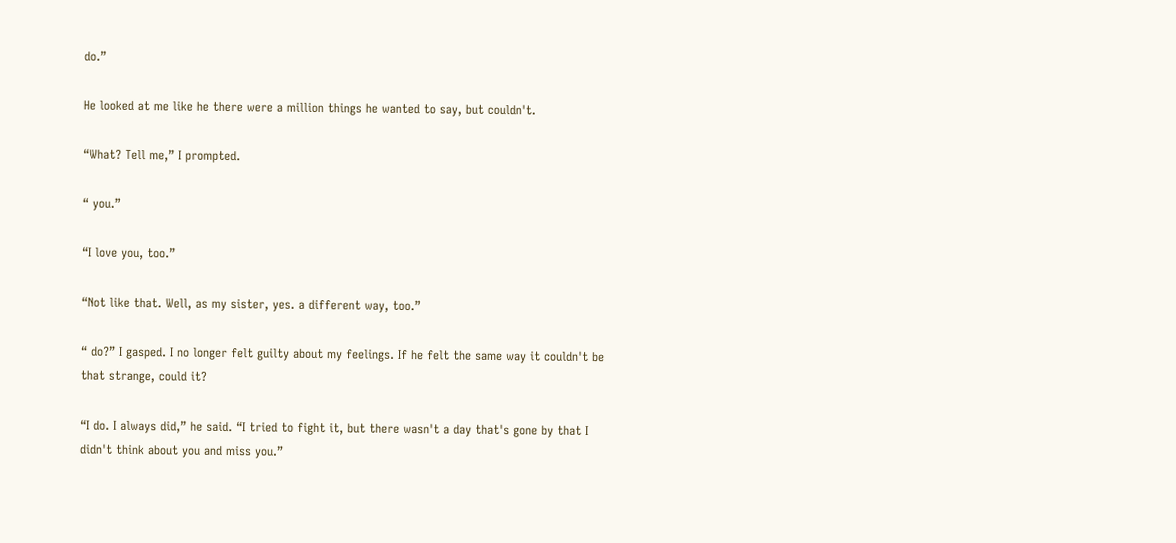do.”

He looked at me like he there were a million things he wanted to say, but couldn't.

“What? Tell me,” I prompted.

“ you.”

“I love you, too.”

“Not like that. Well, as my sister, yes. a different way, too.”

“ do?” I gasped. I no longer felt guilty about my feelings. If he felt the same way it couldn't be that strange, could it?

“I do. I always did,” he said. “I tried to fight it, but there wasn't a day that's gone by that I didn't think about you and miss you.”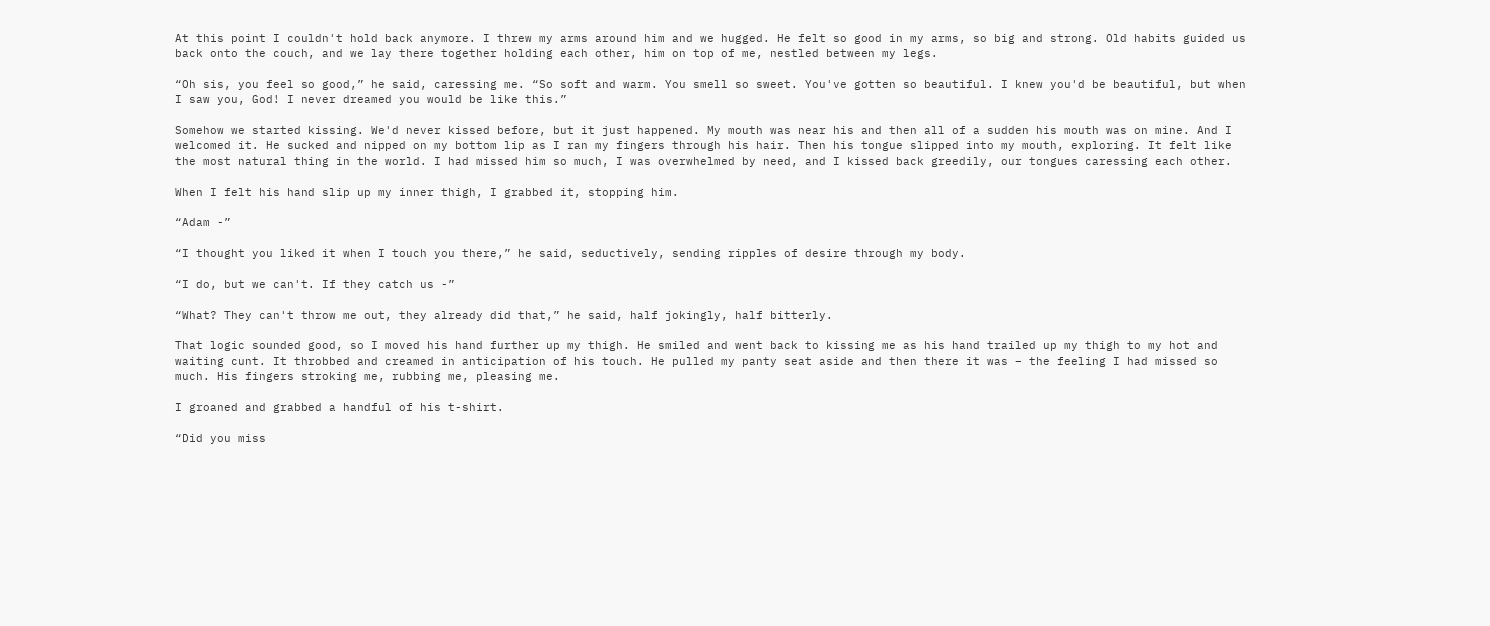At this point I couldn't hold back anymore. I threw my arms around him and we hugged. He felt so good in my arms, so big and strong. Old habits guided us back onto the couch, and we lay there together holding each other, him on top of me, nestled between my legs.

“Oh sis, you feel so good,” he said, caressing me. “So soft and warm. You smell so sweet. You've gotten so beautiful. I knew you'd be beautiful, but when I saw you, God! I never dreamed you would be like this.”

Somehow we started kissing. We'd never kissed before, but it just happened. My mouth was near his and then all of a sudden his mouth was on mine. And I welcomed it. He sucked and nipped on my bottom lip as I ran my fingers through his hair. Then his tongue slipped into my mouth, exploring. It felt like the most natural thing in the world. I had missed him so much, I was overwhelmed by need, and I kissed back greedily, our tongues caressing each other.

When I felt his hand slip up my inner thigh, I grabbed it, stopping him.

“Adam -”

“I thought you liked it when I touch you there,” he said, seductively, sending ripples of desire through my body.

“I do, but we can't. If they catch us -”

“What? They can't throw me out, they already did that,” he said, half jokingly, half bitterly.

That logic sounded good, so I moved his hand further up my thigh. He smiled and went back to kissing me as his hand trailed up my thigh to my hot and waiting cunt. It throbbed and creamed in anticipation of his touch. He pulled my panty seat aside and then there it was – the feeling I had missed so much. His fingers stroking me, rubbing me, pleasing me.

I groaned and grabbed a handful of his t-shirt.

“Did you miss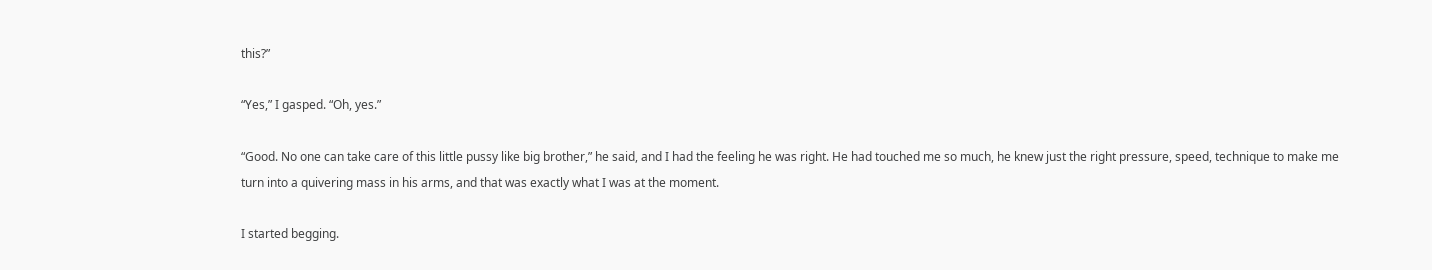this?”

“Yes,” I gasped. “Oh, yes.”

“Good. No one can take care of this little pussy like big brother,” he said, and I had the feeling he was right. He had touched me so much, he knew just the right pressure, speed, technique to make me turn into a quivering mass in his arms, and that was exactly what I was at the moment.

I started begging.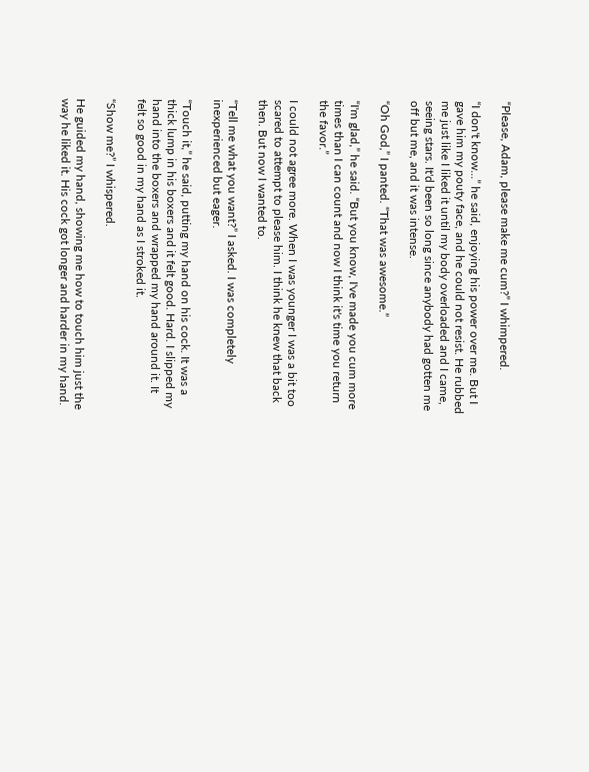“Please, Adam, please make me cum?” I whimpered.

“I don't know...” he said, enjoying his power over me. But I gave him my pouty face, and he could not resist. He rubbed me just like I liked it until my body overloaded and I came, seeing stars. It'd been so long since anybody had gotten me off but me, and it was intense.

“Oh God,” I panted. “That was awesome.”

“I'm glad,” he said. “But you know, I've made you cum more times than I can count and now I think it's time you return the favor.”

I could not agree more. When I was younger I was a bit too scared to attempt to please him. I think he knew that back then. But now I wanted to.

“Tell me what you want?” I asked. I was completely inexperienced but eager.

“Touch it,” he said, putting my hand on his cock. It was a thick lump in his boxers and it felt good. Hard. I slipped my hand into the boxers and wrapped my hand around it. It felt so good in my hand as I stroked it.

“Show me?” I whispered.

He guided my hand, showing me how to touch him just the way he liked it. His cock got longer and harder in my hand.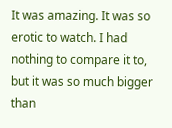It was amazing. It was so erotic to watch. I had nothing to compare it to, but it was so much bigger than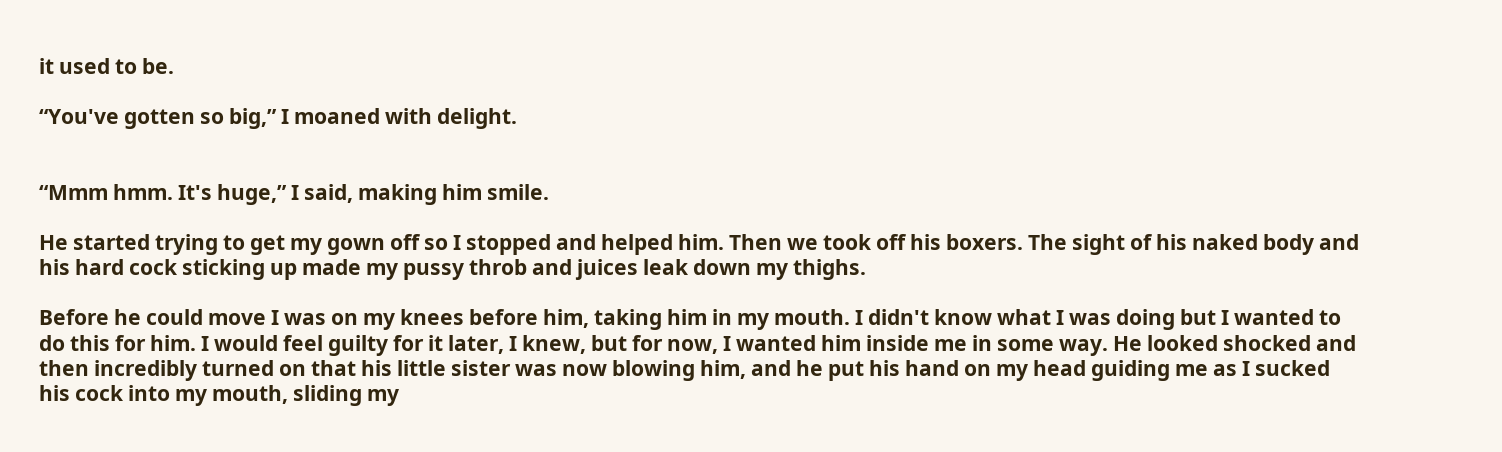it used to be.

“You've gotten so big,” I moaned with delight.


“Mmm hmm. It's huge,” I said, making him smile.

He started trying to get my gown off so I stopped and helped him. Then we took off his boxers. The sight of his naked body and his hard cock sticking up made my pussy throb and juices leak down my thighs.

Before he could move I was on my knees before him, taking him in my mouth. I didn't know what I was doing but I wanted to do this for him. I would feel guilty for it later, I knew, but for now, I wanted him inside me in some way. He looked shocked and then incredibly turned on that his little sister was now blowing him, and he put his hand on my head guiding me as I sucked his cock into my mouth, sliding my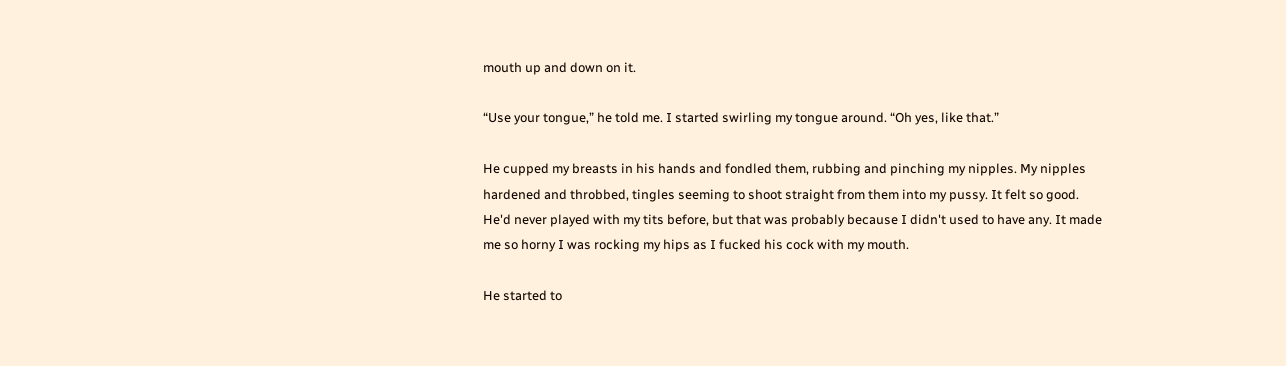mouth up and down on it.

“Use your tongue,” he told me. I started swirling my tongue around. “Oh yes, like that.”

He cupped my breasts in his hands and fondled them, rubbing and pinching my nipples. My nipples hardened and throbbed, tingles seeming to shoot straight from them into my pussy. It felt so good. He'd never played with my tits before, but that was probably because I didn't used to have any. It made me so horny I was rocking my hips as I fucked his cock with my mouth.

He started to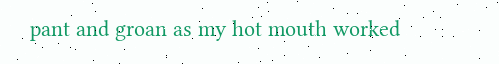pant and groan as my hot mouth worked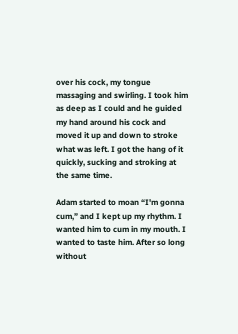over his cock, my tongue massaging and swirling. I took him as deep as I could and he guided my hand around his cock and moved it up and down to stroke what was left. I got the hang of it quickly, sucking and stroking at the same time.

Adam started to moan “I'm gonna cum,” and I kept up my rhythm. I wanted him to cum in my mouth. I wanted to taste him. After so long without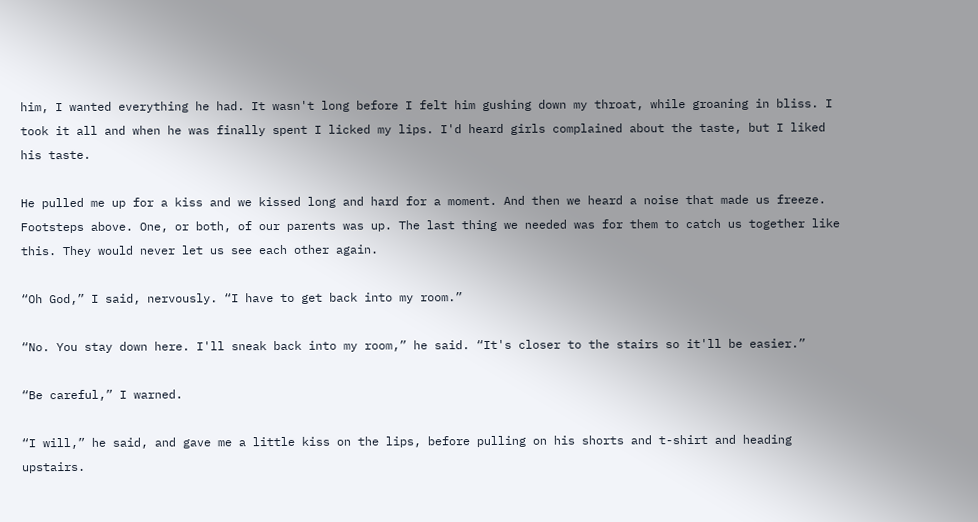him, I wanted everything he had. It wasn't long before I felt him gushing down my throat, while groaning in bliss. I took it all and when he was finally spent I licked my lips. I'd heard girls complained about the taste, but I liked his taste.

He pulled me up for a kiss and we kissed long and hard for a moment. And then we heard a noise that made us freeze. Footsteps above. One, or both, of our parents was up. The last thing we needed was for them to catch us together like this. They would never let us see each other again.

“Oh God,” I said, nervously. “I have to get back into my room.”

“No. You stay down here. I'll sneak back into my room,” he said. “It's closer to the stairs so it'll be easier.”

“Be careful,” I warned.

“I will,” he said, and gave me a little kiss on the lips, before pulling on his shorts and t-shirt and heading upstairs.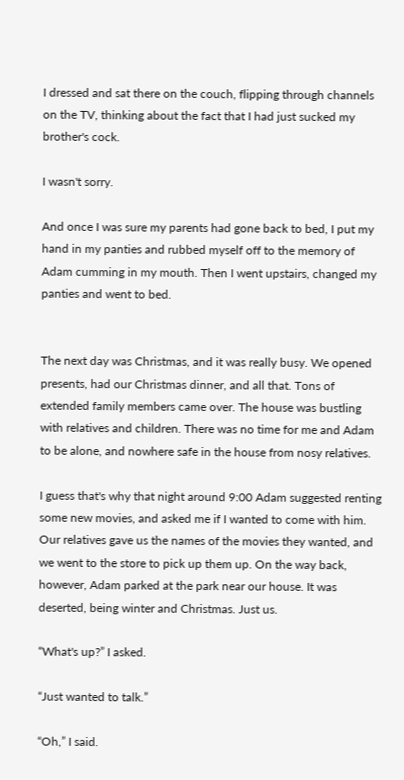I dressed and sat there on the couch, flipping through channels on the TV, thinking about the fact that I had just sucked my brother's cock.

I wasn't sorry.

And once I was sure my parents had gone back to bed, I put my hand in my panties and rubbed myself off to the memory of Adam cumming in my mouth. Then I went upstairs, changed my panties and went to bed.


The next day was Christmas, and it was really busy. We opened presents, had our Christmas dinner, and all that. Tons of extended family members came over. The house was bustling with relatives and children. There was no time for me and Adam to be alone, and nowhere safe in the house from nosy relatives.

I guess that's why that night around 9:00 Adam suggested renting some new movies, and asked me if I wanted to come with him. Our relatives gave us the names of the movies they wanted, and we went to the store to pick up them up. On the way back, however, Adam parked at the park near our house. It was deserted, being winter and Christmas. Just us.

“What's up?” I asked.

“Just wanted to talk.”

“Oh,” I said.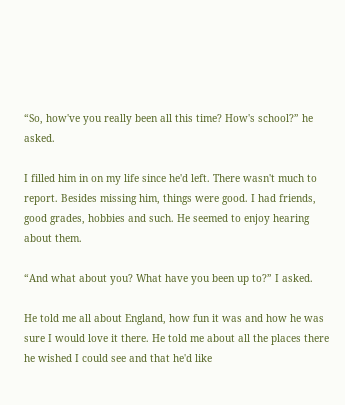“So, how've you really been all this time? How's school?” he asked.

I filled him in on my life since he'd left. There wasn't much to report. Besides missing him, things were good. I had friends, good grades, hobbies and such. He seemed to enjoy hearing about them.

“And what about you? What have you been up to?” I asked.

He told me all about England, how fun it was and how he was sure I would love it there. He told me about all the places there he wished I could see and that he'd like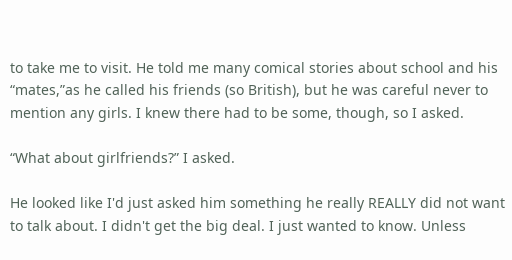to take me to visit. He told me many comical stories about school and his “mates,”as he called his friends (so British), but he was careful never to mention any girls. I knew there had to be some, though, so I asked.

“What about girlfriends?” I asked.

He looked like I'd just asked him something he really REALLY did not want to talk about. I didn't get the big deal. I just wanted to know. Unless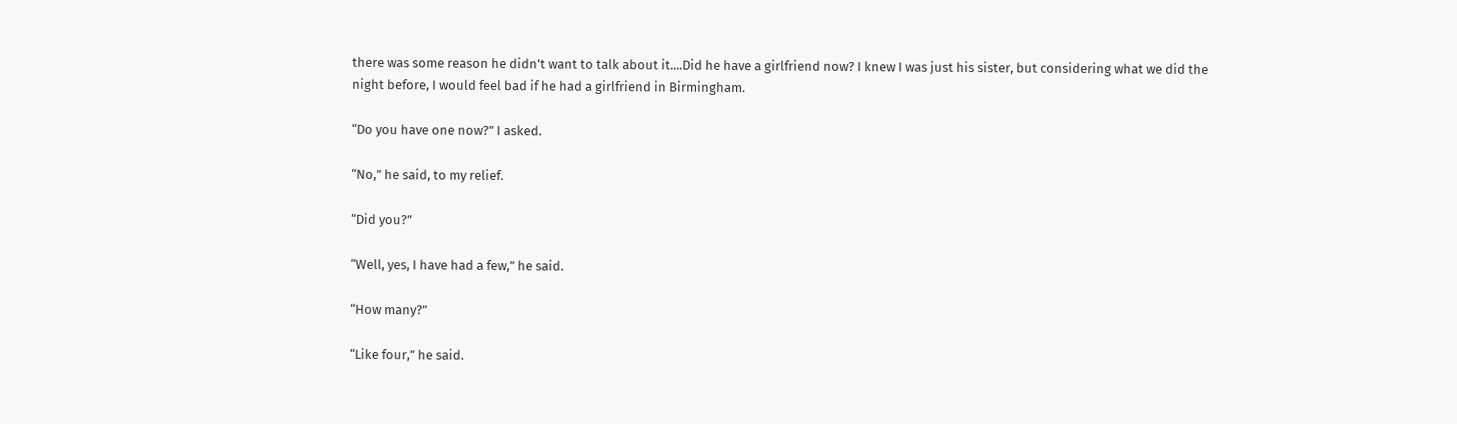there was some reason he didn't want to talk about it....Did he have a girlfriend now? I knew I was just his sister, but considering what we did the night before, I would feel bad if he had a girlfriend in Birmingham.

“Do you have one now?” I asked.

“No,” he said, to my relief.

“Did you?”

“Well, yes, I have had a few,” he said.

“How many?”

“Like four,” he said.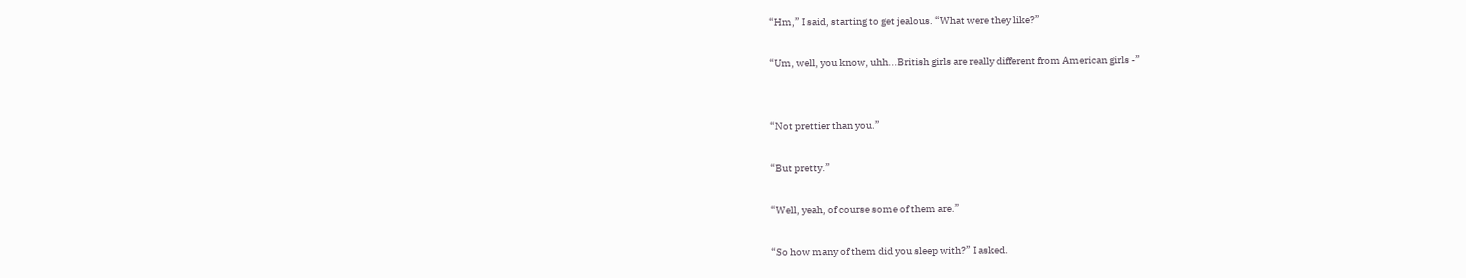“Hm,” I said, starting to get jealous. “What were they like?”

“Um, well, you know, uhh...British girls are really different from American girls -”


“Not prettier than you.”

“But pretty.”

“Well, yeah, of course some of them are.”

“So how many of them did you sleep with?” I asked.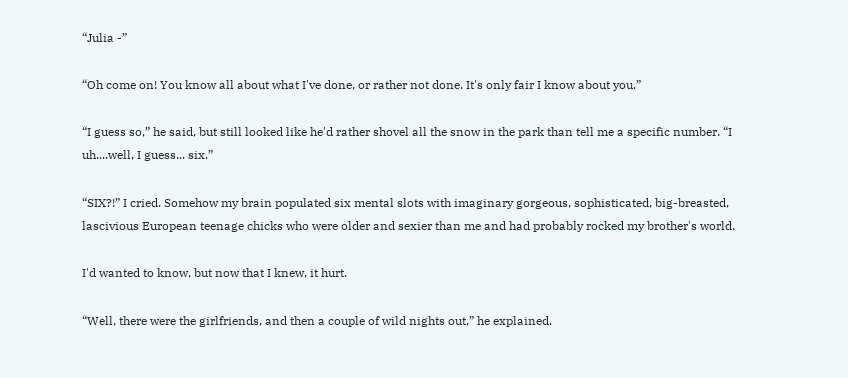“Julia -”

“Oh come on! You know all about what I've done, or rather not done. It's only fair I know about you.”

“I guess so,” he said, but still looked like he'd rather shovel all the snow in the park than tell me a specific number. “I uh....well, I guess... six.”

“SIX?!” I cried. Somehow my brain populated six mental slots with imaginary gorgeous, sophisticated, big-breasted, lascivious European teenage chicks who were older and sexier than me and had probably rocked my brother's world.

I'd wanted to know, but now that I knew, it hurt.

“Well, there were the girlfriends, and then a couple of wild nights out,” he explained.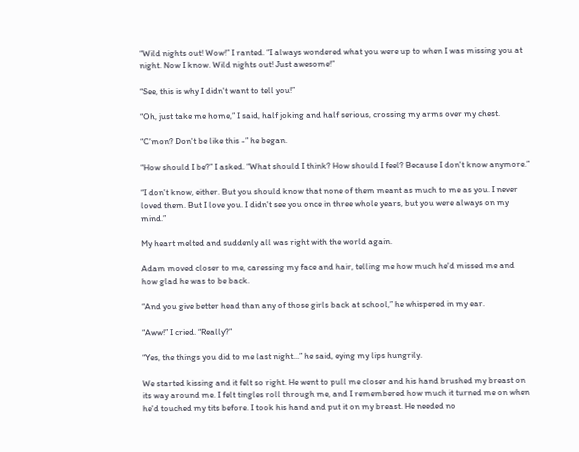“Wild nights out! Wow!” I ranted. “I always wondered what you were up to when I was missing you at night. Now I know. Wild nights out! Just awesome!”

“See, this is why I didn't want to tell you!”

“Oh, just take me home,” I said, half joking and half serious, crossing my arms over my chest.

“C'mon? Don't be like this -” he began.

“How should I be?” I asked. “What should I think? How should I feel? Because I don't know anymore.”

“I don't know, either. But you should know that none of them meant as much to me as you. I never loved them. But I love you. I didn't see you once in three whole years, but you were always on my mind.”

My heart melted and suddenly all was right with the world again.

Adam moved closer to me, caressing my face and hair, telling me how much he'd missed me and how glad he was to be back.

“And you give better head than any of those girls back at school,” he whispered in my ear.

“Aww!” I cried. “Really?”

“Yes, the things you did to me last night...” he said, eying my lips hungrily.

We started kissing and it felt so right. He went to pull me closer and his hand brushed my breast on its way around me. I felt tingles roll through me, and I remembered how much it turned me on when he'd touched my tits before. I took his hand and put it on my breast. He needed no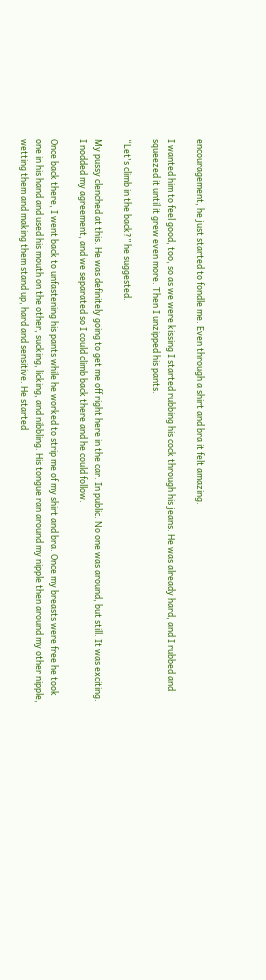encouragement, he just started to fondle me. Even through a shirt and bra it felt amazing.

I wanted him to feel good, too, so as we were kissing I started rubbing his cock through his jeans. He was already hard, and I rubbed and squeezed it until it grew even more. Then I unzipped his pants.

“Let's climb in the back?” he suggested.

My pussy clenched at this. He was definitely going to get me off right here in the car. In public. No one was around, but still. It was exciting. I nodded my agreement, and we separated so I could climb back there and he could follow.

Once back there, I went back to unfastening his pants while he worked to strip me of my shirt and bra. Once my breasts were free he took one in his hand and used his mouth on the other, sucking, licking, and nibbling. His tongue ran around my nipple then around my other nipple, wetting them and making them stand up, hard and sensitive. He started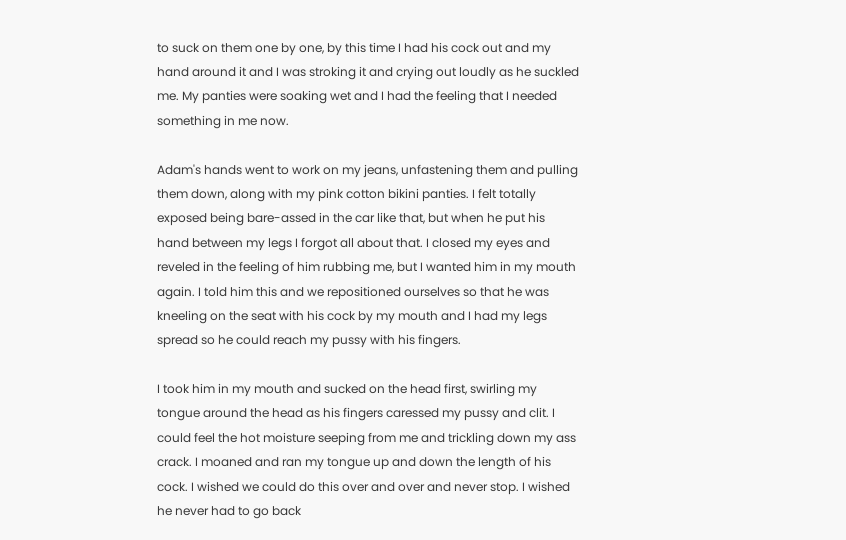to suck on them one by one, by this time I had his cock out and my hand around it and I was stroking it and crying out loudly as he suckled me. My panties were soaking wet and I had the feeling that I needed something in me now.

Adam's hands went to work on my jeans, unfastening them and pulling them down, along with my pink cotton bikini panties. I felt totally exposed being bare-assed in the car like that, but when he put his hand between my legs I forgot all about that. I closed my eyes and reveled in the feeling of him rubbing me, but I wanted him in my mouth again. I told him this and we repositioned ourselves so that he was kneeling on the seat with his cock by my mouth and I had my legs spread so he could reach my pussy with his fingers.

I took him in my mouth and sucked on the head first, swirling my tongue around the head as his fingers caressed my pussy and clit. I could feel the hot moisture seeping from me and trickling down my ass crack. I moaned and ran my tongue up and down the length of his cock. I wished we could do this over and over and never stop. I wished he never had to go back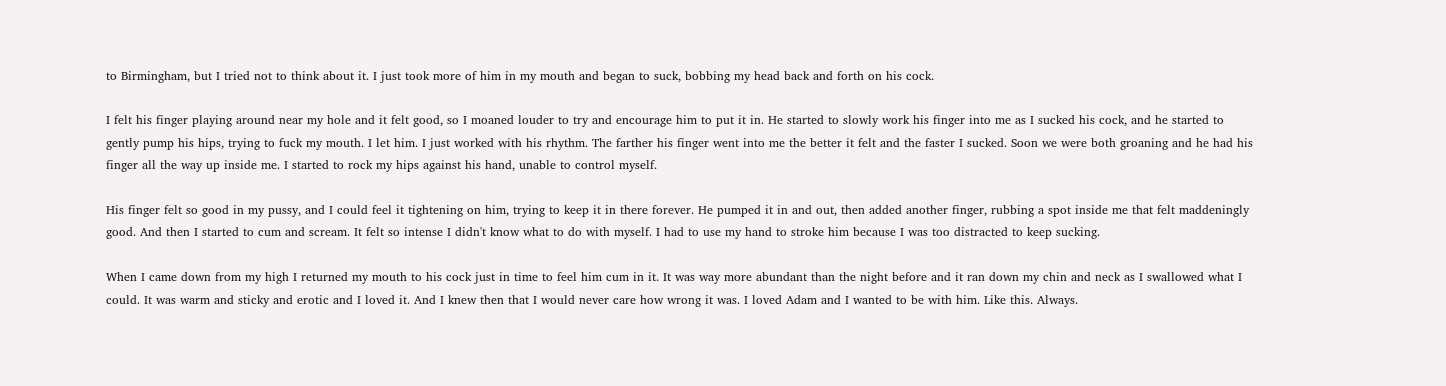to Birmingham, but I tried not to think about it. I just took more of him in my mouth and began to suck, bobbing my head back and forth on his cock.

I felt his finger playing around near my hole and it felt good, so I moaned louder to try and encourage him to put it in. He started to slowly work his finger into me as I sucked his cock, and he started to gently pump his hips, trying to fuck my mouth. I let him. I just worked with his rhythm. The farther his finger went into me the better it felt and the faster I sucked. Soon we were both groaning and he had his finger all the way up inside me. I started to rock my hips against his hand, unable to control myself.

His finger felt so good in my pussy, and I could feel it tightening on him, trying to keep it in there forever. He pumped it in and out, then added another finger, rubbing a spot inside me that felt maddeningly good. And then I started to cum and scream. It felt so intense I didn't know what to do with myself. I had to use my hand to stroke him because I was too distracted to keep sucking.

When I came down from my high I returned my mouth to his cock just in time to feel him cum in it. It was way more abundant than the night before and it ran down my chin and neck as I swallowed what I could. It was warm and sticky and erotic and I loved it. And I knew then that I would never care how wrong it was. I loved Adam and I wanted to be with him. Like this. Always.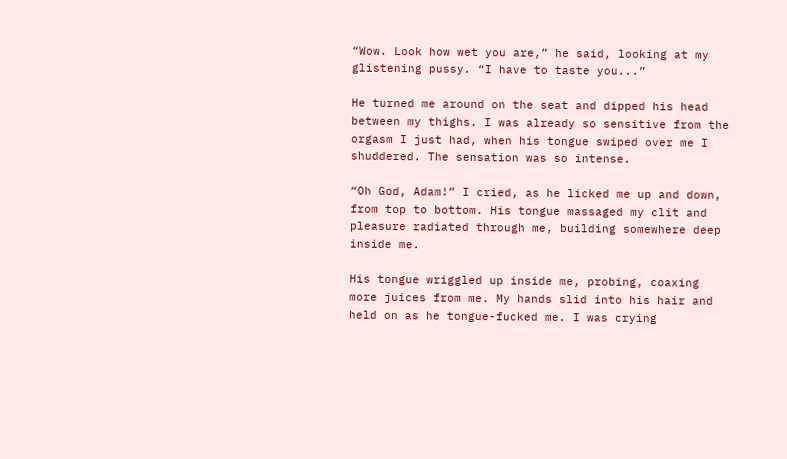“Wow. Look how wet you are,” he said, looking at my glistening pussy. “I have to taste you...”

He turned me around on the seat and dipped his head between my thighs. I was already so sensitive from the orgasm I just had, when his tongue swiped over me I shuddered. The sensation was so intense.

“Oh God, Adam!” I cried, as he licked me up and down, from top to bottom. His tongue massaged my clit and pleasure radiated through me, building somewhere deep inside me.

His tongue wriggled up inside me, probing, coaxing more juices from me. My hands slid into his hair and held on as he tongue-fucked me. I was crying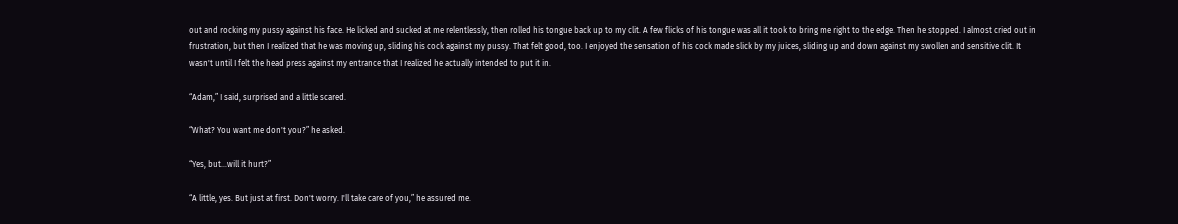out and rocking my pussy against his face. He licked and sucked at me relentlessly, then rolled his tongue back up to my clit. A few flicks of his tongue was all it took to bring me right to the edge. Then he stopped. I almost cried out in frustration, but then I realized that he was moving up, sliding his cock against my pussy. That felt good, too. I enjoyed the sensation of his cock made slick by my juices, sliding up and down against my swollen and sensitive clit. It wasn't until I felt the head press against my entrance that I realized he actually intended to put it in.

“Adam,” I said, surprised and a little scared.

“What? You want me don't you?” he asked.

“Yes, but...will it hurt?”

“A little, yes. But just at first. Don't worry. I'll take care of you,” he assured me.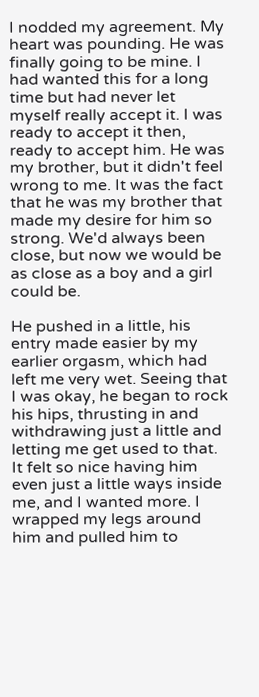I nodded my agreement. My heart was pounding. He was finally going to be mine. I had wanted this for a long time but had never let myself really accept it. I was ready to accept it then, ready to accept him. He was my brother, but it didn't feel wrong to me. It was the fact that he was my brother that made my desire for him so strong. We'd always been close, but now we would be as close as a boy and a girl could be.

He pushed in a little, his entry made easier by my earlier orgasm, which had left me very wet. Seeing that I was okay, he began to rock his hips, thrusting in and withdrawing just a little and letting me get used to that. It felt so nice having him even just a little ways inside me, and I wanted more. I wrapped my legs around him and pulled him to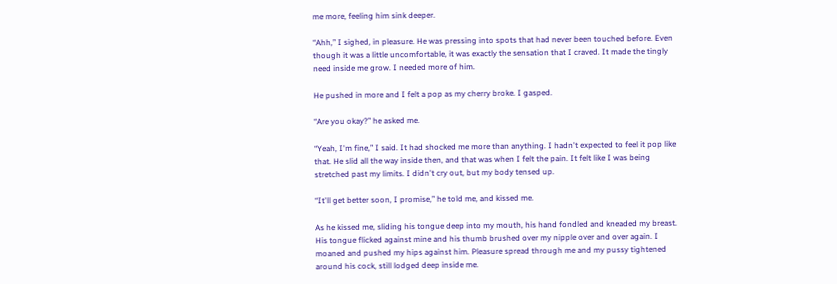me more, feeling him sink deeper.

“Ahh,” I sighed, in pleasure. He was pressing into spots that had never been touched before. Even though it was a little uncomfortable, it was exactly the sensation that I craved. It made the tingly need inside me grow. I needed more of him.

He pushed in more and I felt a pop as my cherry broke. I gasped.

“Are you okay?” he asked me.

“Yeah, I'm fine,” I said. It had shocked me more than anything. I hadn't expected to feel it pop like that. He slid all the way inside then, and that was when I felt the pain. It felt like I was being stretched past my limits. I didn't cry out, but my body tensed up.

“It'll get better soon, I promise,” he told me, and kissed me.

As he kissed me, sliding his tongue deep into my mouth, his hand fondled and kneaded my breast. His tongue flicked against mine and his thumb brushed over my nipple over and over again. I moaned and pushed my hips against him. Pleasure spread through me and my pussy tightened around his cock, still lodged deep inside me.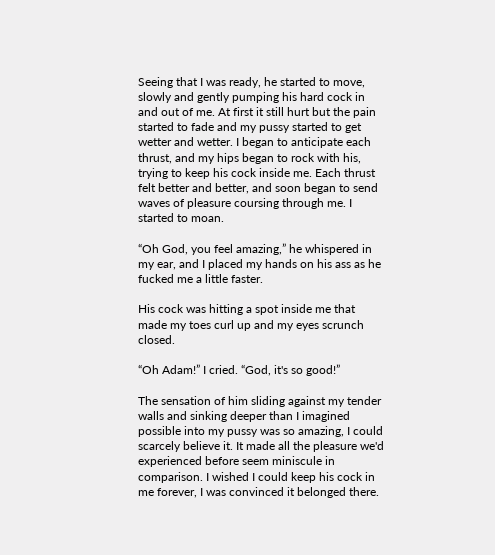Seeing that I was ready, he started to move, slowly and gently pumping his hard cock in and out of me. At first it still hurt but the pain started to fade and my pussy started to get wetter and wetter. I began to anticipate each thrust, and my hips began to rock with his, trying to keep his cock inside me. Each thrust felt better and better, and soon began to send waves of pleasure coursing through me. I started to moan.

“Oh God, you feel amazing,” he whispered in my ear, and I placed my hands on his ass as he fucked me a little faster.

His cock was hitting a spot inside me that made my toes curl up and my eyes scrunch closed.

“Oh Adam!” I cried. “God, it's so good!”

The sensation of him sliding against my tender walls and sinking deeper than I imagined possible into my pussy was so amazing, I could scarcely believe it. It made all the pleasure we'd experienced before seem miniscule in comparison. I wished I could keep his cock in me forever, I was convinced it belonged there.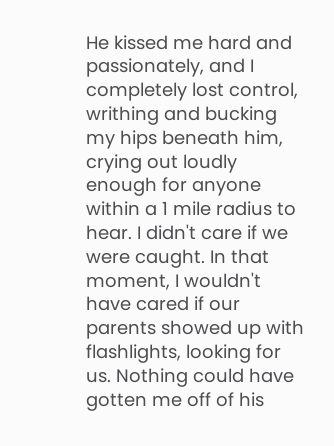He kissed me hard and passionately, and I completely lost control, writhing and bucking my hips beneath him, crying out loudly enough for anyone within a 1 mile radius to hear. I didn't care if we were caught. In that moment, I wouldn't have cared if our parents showed up with flashlights, looking for us. Nothing could have gotten me off of his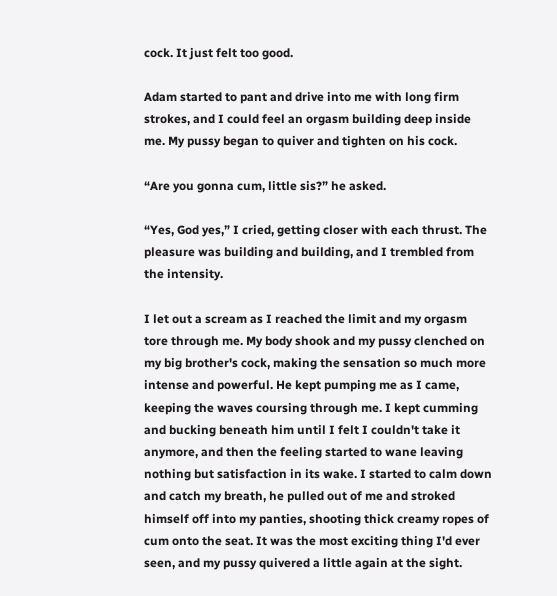cock. It just felt too good.

Adam started to pant and drive into me with long firm strokes, and I could feel an orgasm building deep inside me. My pussy began to quiver and tighten on his cock.

“Are you gonna cum, little sis?” he asked.

“Yes, God yes,” I cried, getting closer with each thrust. The pleasure was building and building, and I trembled from the intensity.

I let out a scream as I reached the limit and my orgasm tore through me. My body shook and my pussy clenched on my big brother's cock, making the sensation so much more intense and powerful. He kept pumping me as I came, keeping the waves coursing through me. I kept cumming and bucking beneath him until I felt I couldn't take it anymore, and then the feeling started to wane leaving nothing but satisfaction in its wake. I started to calm down and catch my breath, he pulled out of me and stroked himself off into my panties, shooting thick creamy ropes of cum onto the seat. It was the most exciting thing I'd ever seen, and my pussy quivered a little again at the sight.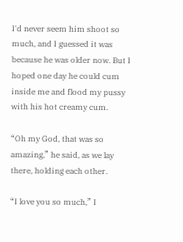I'd never seem him shoot so much, and I guessed it was because he was older now. But I hoped one day he could cum inside me and flood my pussy with his hot creamy cum.

“Oh my God, that was so amazing,” he said, as we lay there, holding each other.

“I love you so much,” I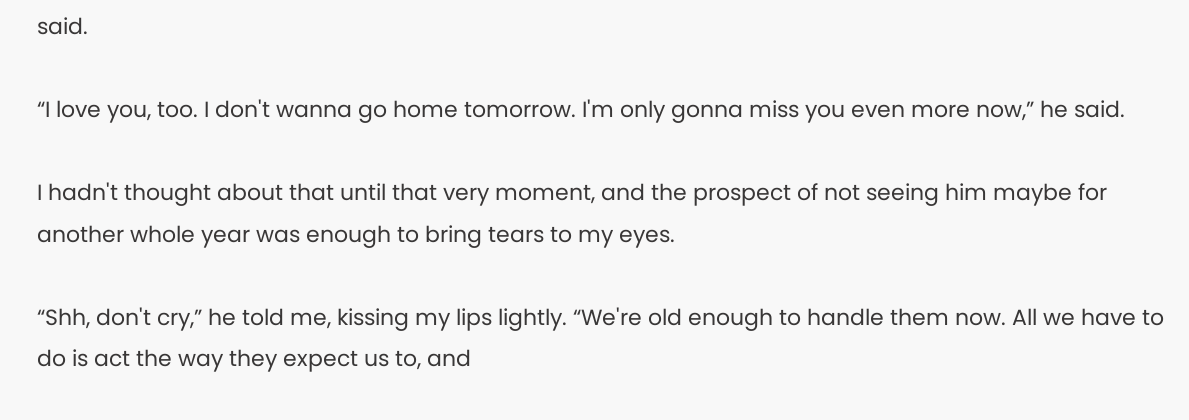said.

“I love you, too. I don't wanna go home tomorrow. I'm only gonna miss you even more now,” he said.

I hadn't thought about that until that very moment, and the prospect of not seeing him maybe for another whole year was enough to bring tears to my eyes.

“Shh, don't cry,” he told me, kissing my lips lightly. “We're old enough to handle them now. All we have to do is act the way they expect us to, and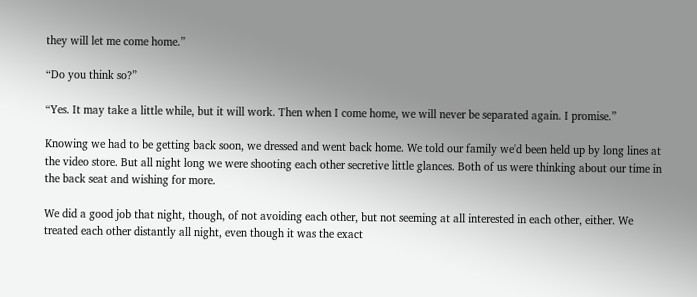they will let me come home.”

“Do you think so?”

“Yes. It may take a little while, but it will work. Then when I come home, we will never be separated again. I promise.”

Knowing we had to be getting back soon, we dressed and went back home. We told our family we'd been held up by long lines at the video store. But all night long we were shooting each other secretive little glances. Both of us were thinking about our time in the back seat and wishing for more.

We did a good job that night, though, of not avoiding each other, but not seeming at all interested in each other, either. We treated each other distantly all night, even though it was the exact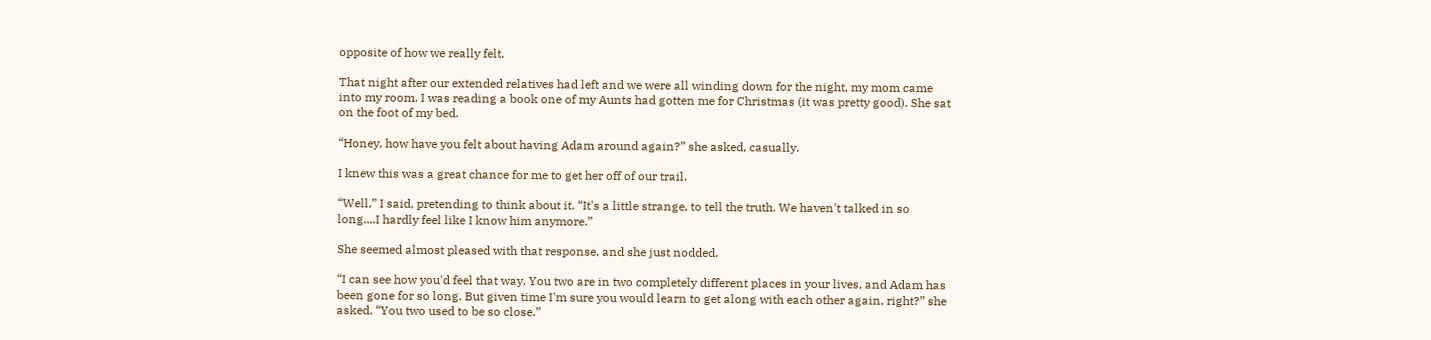opposite of how we really felt.

That night after our extended relatives had left and we were all winding down for the night, my mom came into my room. I was reading a book one of my Aunts had gotten me for Christmas (it was pretty good). She sat on the foot of my bed.

“Honey, how have you felt about having Adam around again?” she asked, casually.

I knew this was a great chance for me to get her off of our trail.

“Well,” I said, pretending to think about it. “It's a little strange, to tell the truth. We haven't talked in so long....I hardly feel like I know him anymore.”

She seemed almost pleased with that response, and she just nodded.

“I can see how you'd feel that way. You two are in two completely different places in your lives, and Adam has been gone for so long. But given time I'm sure you would learn to get along with each other again, right?” she asked. “You two used to be so close.”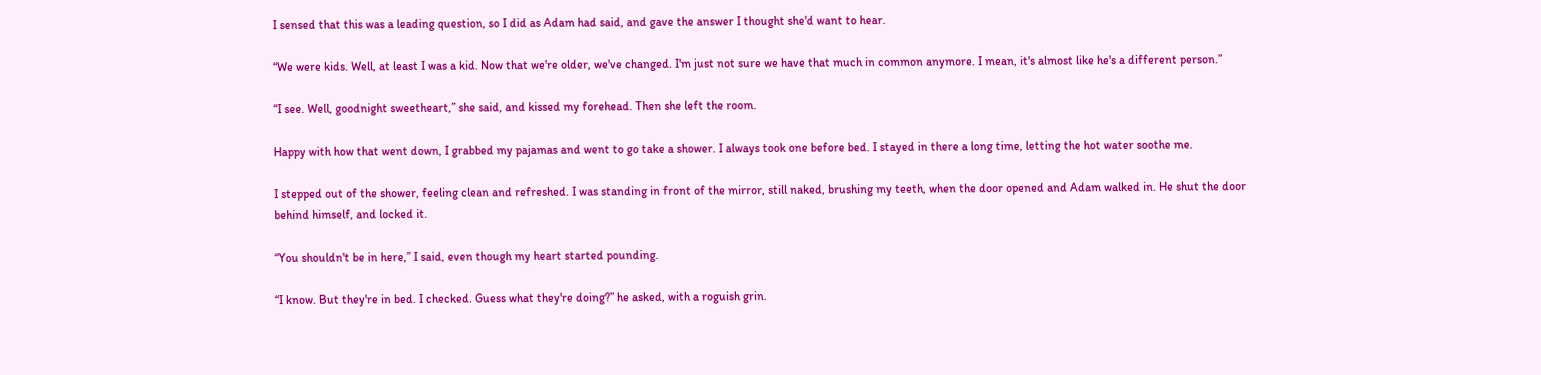I sensed that this was a leading question, so I did as Adam had said, and gave the answer I thought she'd want to hear.

“We were kids. Well, at least I was a kid. Now that we're older, we've changed. I'm just not sure we have that much in common anymore. I mean, it's almost like he's a different person.”

“I see. Well, goodnight sweetheart,” she said, and kissed my forehead. Then she left the room.

Happy with how that went down, I grabbed my pajamas and went to go take a shower. I always took one before bed. I stayed in there a long time, letting the hot water soothe me.

I stepped out of the shower, feeling clean and refreshed. I was standing in front of the mirror, still naked, brushing my teeth, when the door opened and Adam walked in. He shut the door behind himself, and locked it.

“You shouldn't be in here,” I said, even though my heart started pounding.

“I know. But they're in bed. I checked. Guess what they're doing?” he asked, with a roguish grin.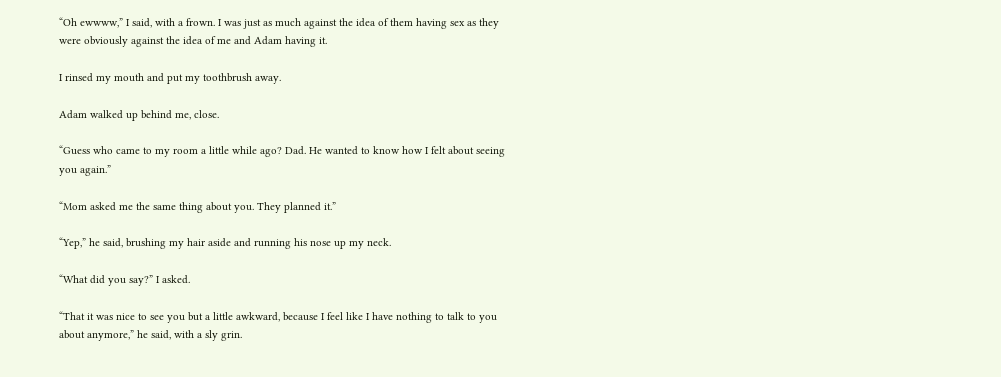“Oh ewwww,” I said, with a frown. I was just as much against the idea of them having sex as they were obviously against the idea of me and Adam having it.

I rinsed my mouth and put my toothbrush away.

Adam walked up behind me, close.

“Guess who came to my room a little while ago? Dad. He wanted to know how I felt about seeing you again.”

“Mom asked me the same thing about you. They planned it.”

“Yep,” he said, brushing my hair aside and running his nose up my neck.

“What did you say?” I asked.

“That it was nice to see you but a little awkward, because I feel like I have nothing to talk to you about anymore,” he said, with a sly grin.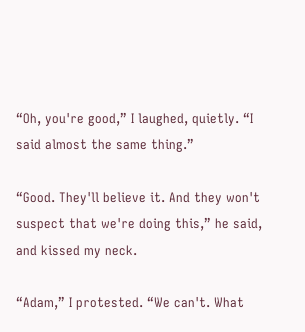“Oh, you're good,” I laughed, quietly. “I said almost the same thing.”

“Good. They'll believe it. And they won't suspect that we're doing this,” he said, and kissed my neck.

“Adam,” I protested. “We can't. What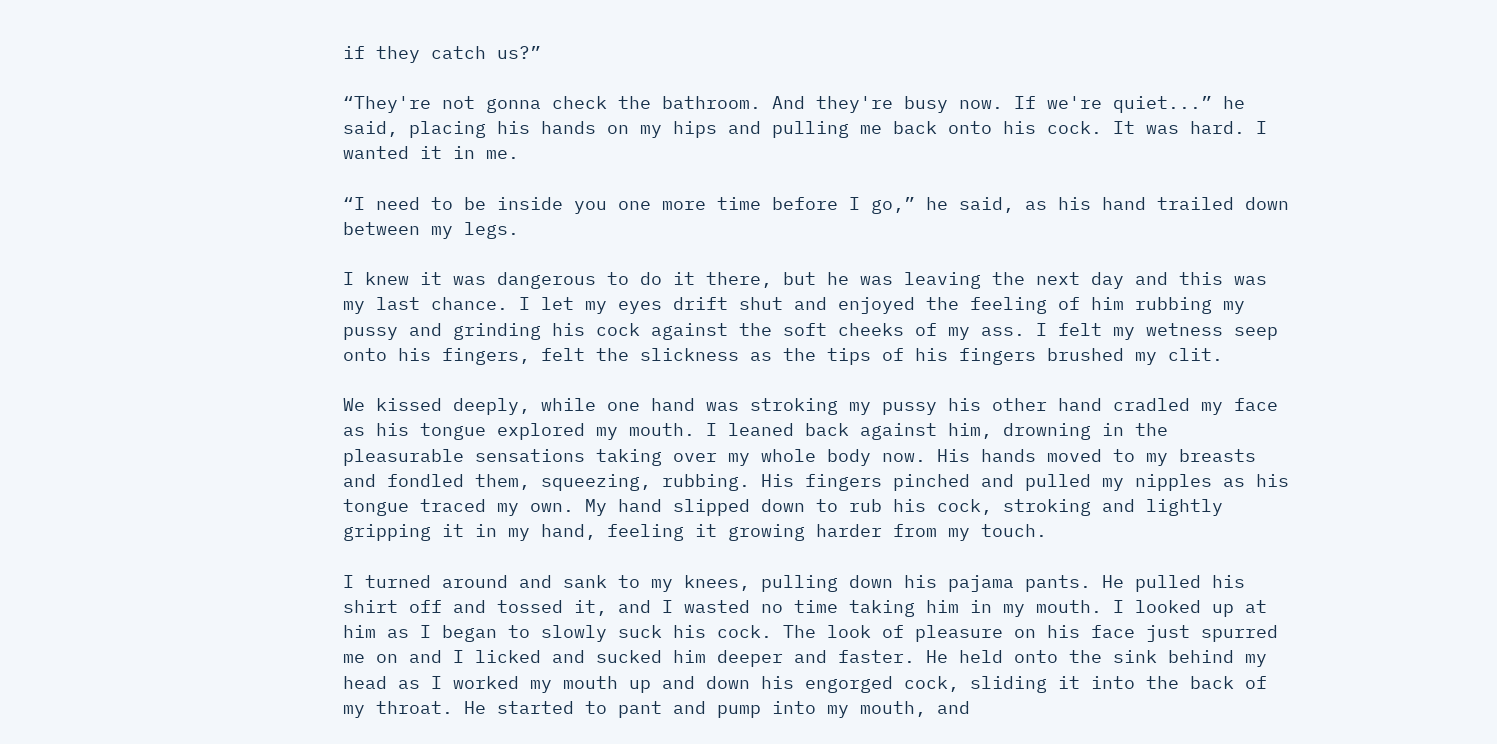if they catch us?”

“They're not gonna check the bathroom. And they're busy now. If we're quiet...” he said, placing his hands on my hips and pulling me back onto his cock. It was hard. I wanted it in me.

“I need to be inside you one more time before I go,” he said, as his hand trailed down between my legs.

I knew it was dangerous to do it there, but he was leaving the next day and this was my last chance. I let my eyes drift shut and enjoyed the feeling of him rubbing my pussy and grinding his cock against the soft cheeks of my ass. I felt my wetness seep onto his fingers, felt the slickness as the tips of his fingers brushed my clit.

We kissed deeply, while one hand was stroking my pussy his other hand cradled my face as his tongue explored my mouth. I leaned back against him, drowning in the pleasurable sensations taking over my whole body now. His hands moved to my breasts and fondled them, squeezing, rubbing. His fingers pinched and pulled my nipples as his tongue traced my own. My hand slipped down to rub his cock, stroking and lightly gripping it in my hand, feeling it growing harder from my touch.

I turned around and sank to my knees, pulling down his pajama pants. He pulled his shirt off and tossed it, and I wasted no time taking him in my mouth. I looked up at him as I began to slowly suck his cock. The look of pleasure on his face just spurred me on and I licked and sucked him deeper and faster. He held onto the sink behind my head as I worked my mouth up and down his engorged cock, sliding it into the back of my throat. He started to pant and pump into my mouth, and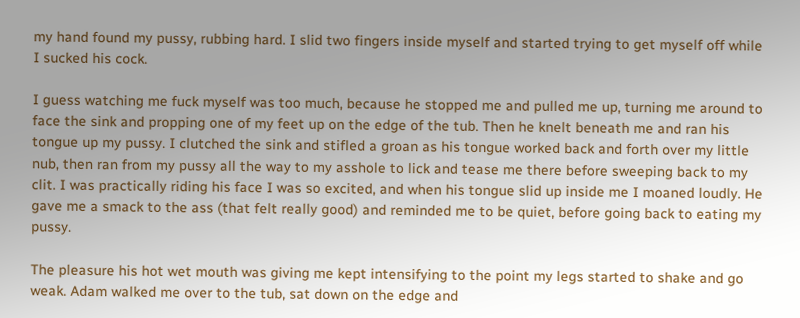my hand found my pussy, rubbing hard. I slid two fingers inside myself and started trying to get myself off while I sucked his cock.

I guess watching me fuck myself was too much, because he stopped me and pulled me up, turning me around to face the sink and propping one of my feet up on the edge of the tub. Then he knelt beneath me and ran his tongue up my pussy. I clutched the sink and stifled a groan as his tongue worked back and forth over my little nub, then ran from my pussy all the way to my asshole to lick and tease me there before sweeping back to my clit. I was practically riding his face I was so excited, and when his tongue slid up inside me I moaned loudly. He gave me a smack to the ass (that felt really good) and reminded me to be quiet, before going back to eating my pussy.

The pleasure his hot wet mouth was giving me kept intensifying to the point my legs started to shake and go weak. Adam walked me over to the tub, sat down on the edge and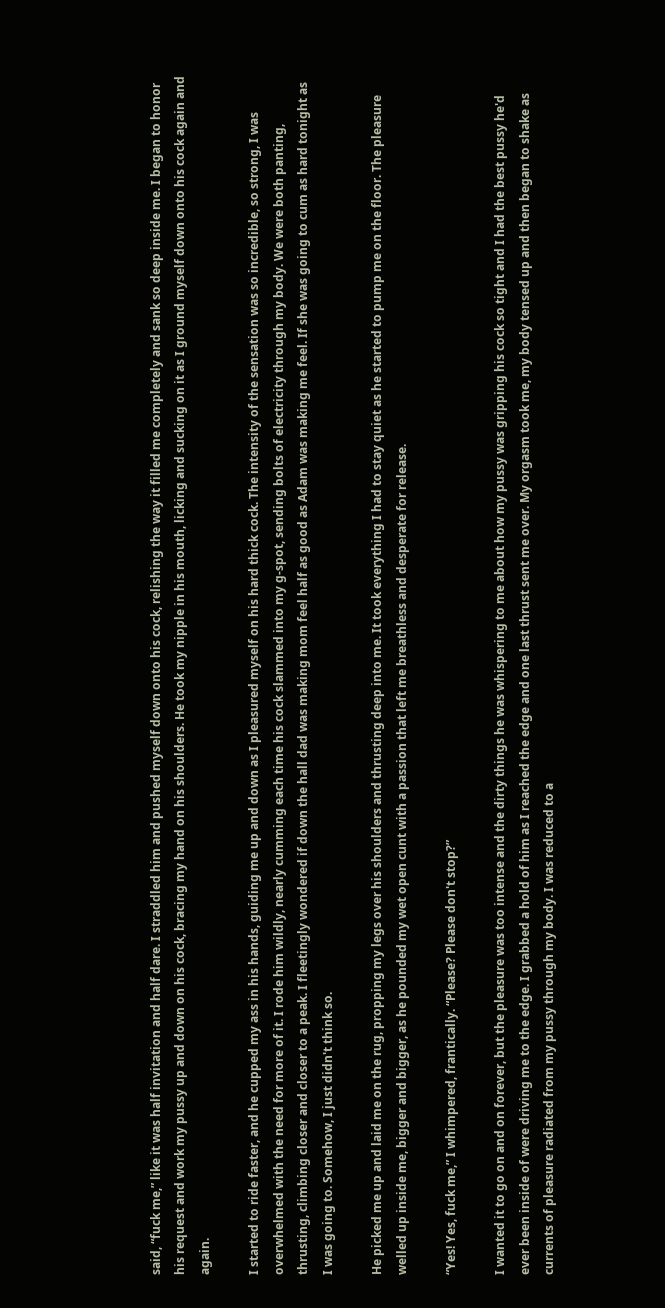said, “fuck me,” like it was half invitation and half dare. I straddled him and pushed myself down onto his cock, relishing the way it filled me completely and sank so deep inside me. I began to honor his request and work my pussy up and down on his cock, bracing my hand on his shoulders. He took my nipple in his mouth, licking and sucking on it as I ground myself down onto his cock again and again.

I started to ride faster, and he cupped my ass in his hands, guiding me up and down as I pleasured myself on his hard thick cock. The intensity of the sensation was so incredible, so strong, I was overwhelmed with the need for more of it. I rode him wildly, nearly cumming each time his cock slammed into my g-spot, sending bolts of electricity through my body. We were both panting, thrusting, climbing closer and closer to a peak. I fleetingly wondered if down the hall dad was making mom feel half as good as Adam was making me feel. If she was going to cum as hard tonight as I was going to. Somehow, I just didn't think so.

He picked me up and laid me on the rug, propping my legs over his shoulders and thrusting deep into me. It took everything I had to stay quiet as he started to pump me on the floor. The pleasure welled up inside me, bigger and bigger, as he pounded my wet open cunt with a passion that left me breathless and desperate for release.

“Yes! Yes, fuck me,” I whimpered, frantically. “Please? Please don't stop?”

I wanted it to go on and on forever, but the pleasure was too intense and the dirty things he was whispering to me about how my pussy was gripping his cock so tight and I had the best pussy he'd ever been inside of were driving me to the edge. I grabbed a hold of him as I reached the edge and one last thrust sent me over. My orgasm took me, my body tensed up and then began to shake as currents of pleasure radiated from my pussy through my body. I was reduced to a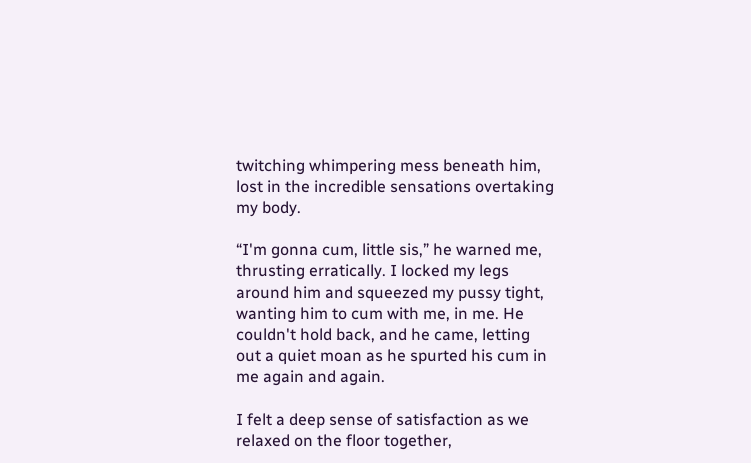twitching whimpering mess beneath him, lost in the incredible sensations overtaking my body.

“I'm gonna cum, little sis,” he warned me, thrusting erratically. I locked my legs around him and squeezed my pussy tight, wanting him to cum with me, in me. He couldn't hold back, and he came, letting out a quiet moan as he spurted his cum in me again and again.

I felt a deep sense of satisfaction as we relaxed on the floor together,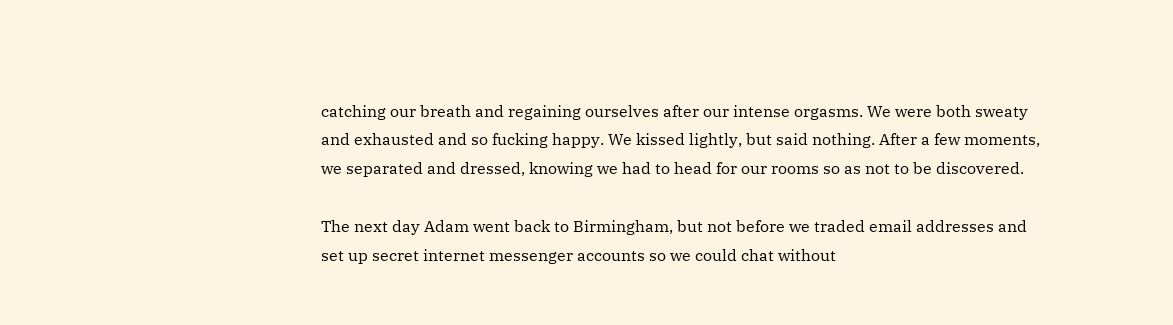catching our breath and regaining ourselves after our intense orgasms. We were both sweaty and exhausted and so fucking happy. We kissed lightly, but said nothing. After a few moments, we separated and dressed, knowing we had to head for our rooms so as not to be discovered.

The next day Adam went back to Birmingham, but not before we traded email addresses and set up secret internet messenger accounts so we could chat without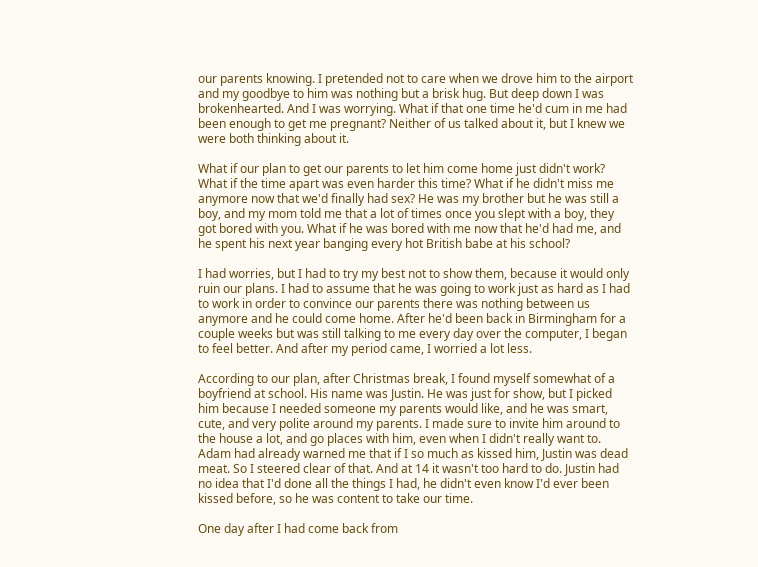our parents knowing. I pretended not to care when we drove him to the airport and my goodbye to him was nothing but a brisk hug. But deep down I was brokenhearted. And I was worrying. What if that one time he'd cum in me had been enough to get me pregnant? Neither of us talked about it, but I knew we were both thinking about it.

What if our plan to get our parents to let him come home just didn't work? What if the time apart was even harder this time? What if he didn't miss me anymore now that we'd finally had sex? He was my brother but he was still a boy, and my mom told me that a lot of times once you slept with a boy, they got bored with you. What if he was bored with me now that he'd had me, and he spent his next year banging every hot British babe at his school?

I had worries, but I had to try my best not to show them, because it would only ruin our plans. I had to assume that he was going to work just as hard as I had to work in order to convince our parents there was nothing between us anymore and he could come home. After he'd been back in Birmingham for a couple weeks but was still talking to me every day over the computer, I began to feel better. And after my period came, I worried a lot less.

According to our plan, after Christmas break, I found myself somewhat of a boyfriend at school. His name was Justin. He was just for show, but I picked him because I needed someone my parents would like, and he was smart, cute, and very polite around my parents. I made sure to invite him around to the house a lot, and go places with him, even when I didn't really want to. Adam had already warned me that if I so much as kissed him, Justin was dead meat. So I steered clear of that. And at 14 it wasn't too hard to do. Justin had no idea that I'd done all the things I had, he didn't even know I'd ever been kissed before, so he was content to take our time.

One day after I had come back from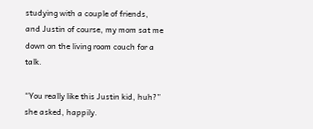studying with a couple of friends, and Justin of course, my mom sat me down on the living room couch for a talk.

“You really like this Justin kid, huh?” she asked, happily.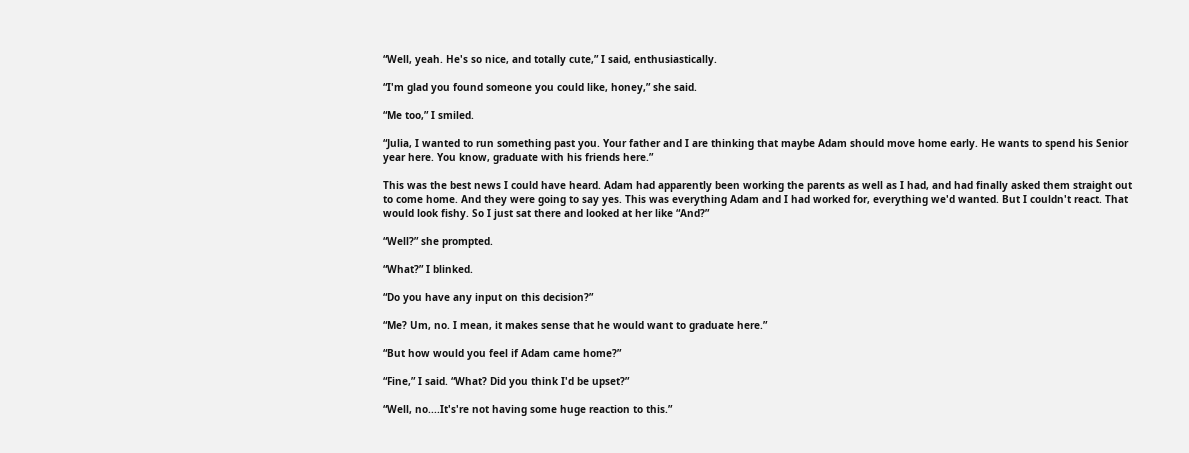“Well, yeah. He's so nice, and totally cute,” I said, enthusiastically.

“I'm glad you found someone you could like, honey,” she said.

“Me too,” I smiled.

“Julia, I wanted to run something past you. Your father and I are thinking that maybe Adam should move home early. He wants to spend his Senior year here. You know, graduate with his friends here.”

This was the best news I could have heard. Adam had apparently been working the parents as well as I had, and had finally asked them straight out to come home. And they were going to say yes. This was everything Adam and I had worked for, everything we'd wanted. But I couldn't react. That would look fishy. So I just sat there and looked at her like “And?”

“Well?” she prompted.

“What?” I blinked.

“Do you have any input on this decision?”

“Me? Um, no. I mean, it makes sense that he would want to graduate here.”

“But how would you feel if Adam came home?”

“Fine,” I said. “What? Did you think I'd be upset?”

“Well, no....It's're not having some huge reaction to this.”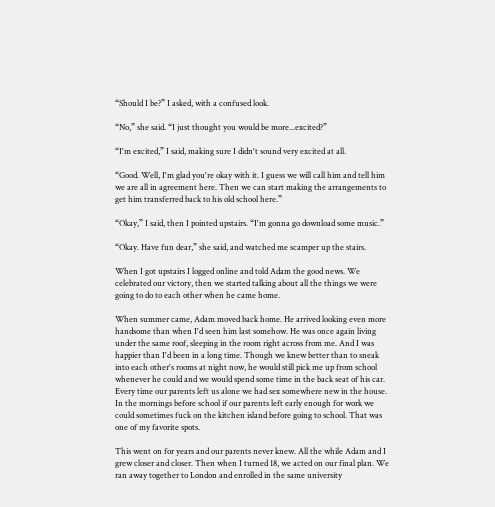“Should I be?” I asked, with a confused look.

“No,” she said. “I just thought you would be more...excited?”

“I'm excited,” I said, making sure I didn't sound very excited at all.

“Good. Well, I'm glad you're okay with it. I guess we will call him and tell him we are all in agreement here. Then we can start making the arrangements to get him transferred back to his old school here.”

“Okay,” I said, then I pointed upstairs. “I'm gonna go download some music.”

“Okay. Have fun dear,” she said, and watched me scamper up the stairs.

When I got upstairs I logged online and told Adam the good news. We celebrated our victory, then we started talking about all the things we were going to do to each other when he came home.

When summer came, Adam moved back home. He arrived looking even more handsome than when I'd seen him last somehow. He was once again living under the same roof, sleeping in the room right across from me. And I was happier than I'd been in a long time. Though we knew better than to sneak into each other's rooms at night now, he would still pick me up from school whenever he could and we would spend some time in the back seat of his car. Every time our parents left us alone we had sex somewhere new in the house. In the mornings before school if our parents left early enough for work we could sometimes fuck on the kitchen island before going to school. That was one of my favorite spots.

This went on for years and our parents never knew. All the while Adam and I grew closer and closer. Then when I turned 18, we acted on our final plan. We ran away together to London and enrolled in the same university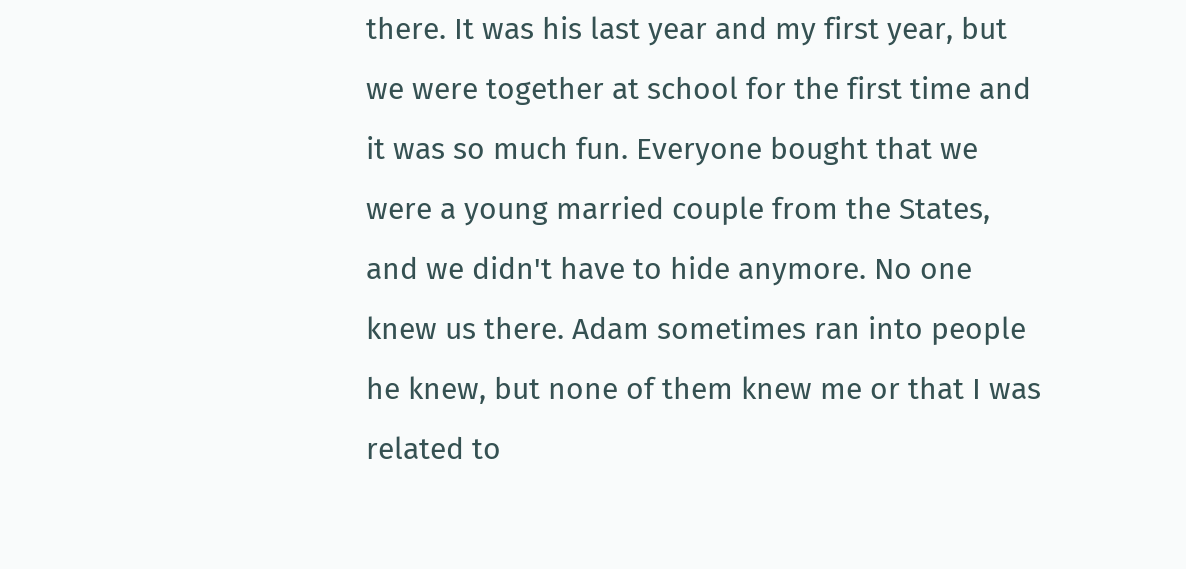there. It was his last year and my first year, but we were together at school for the first time and it was so much fun. Everyone bought that we were a young married couple from the States, and we didn't have to hide anymore. No one knew us there. Adam sometimes ran into people he knew, but none of them knew me or that I was related to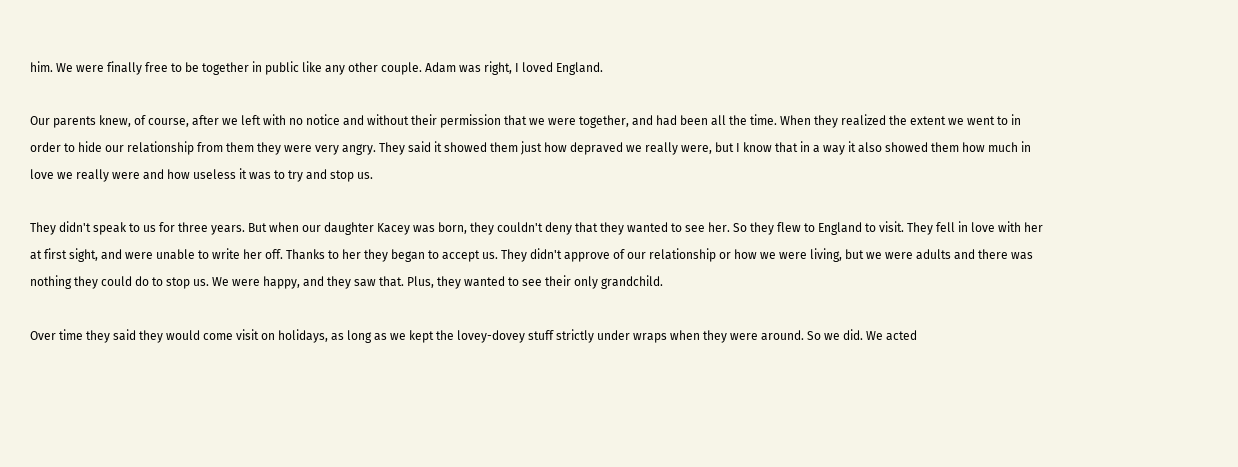him. We were finally free to be together in public like any other couple. Adam was right, I loved England.

Our parents knew, of course, after we left with no notice and without their permission that we were together, and had been all the time. When they realized the extent we went to in order to hide our relationship from them they were very angry. They said it showed them just how depraved we really were, but I know that in a way it also showed them how much in love we really were and how useless it was to try and stop us.

They didn't speak to us for three years. But when our daughter Kacey was born, they couldn't deny that they wanted to see her. So they flew to England to visit. They fell in love with her at first sight, and were unable to write her off. Thanks to her they began to accept us. They didn't approve of our relationship or how we were living, but we were adults and there was nothing they could do to stop us. We were happy, and they saw that. Plus, they wanted to see their only grandchild.

Over time they said they would come visit on holidays, as long as we kept the lovey-dovey stuff strictly under wraps when they were around. So we did. We acted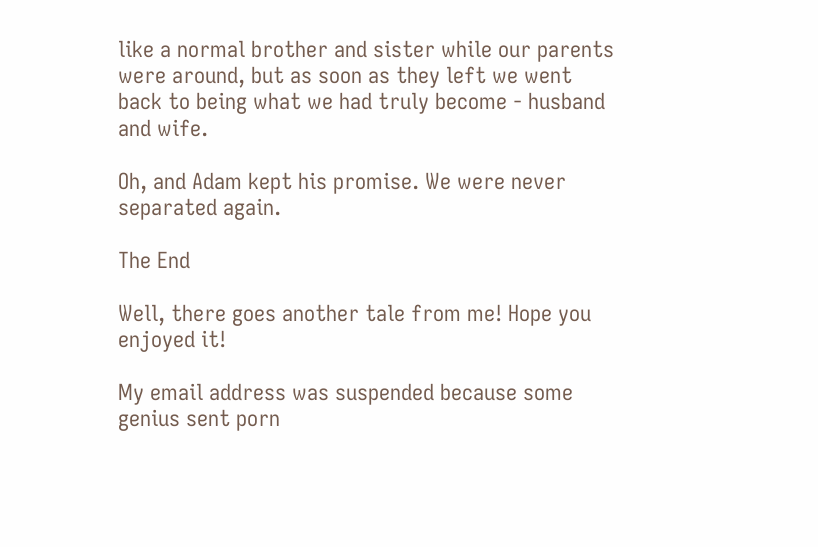like a normal brother and sister while our parents were around, but as soon as they left we went back to being what we had truly become - husband and wife.

Oh, and Adam kept his promise. We were never separated again.

The End

Well, there goes another tale from me! Hope you enjoyed it!

My email address was suspended because some genius sent porn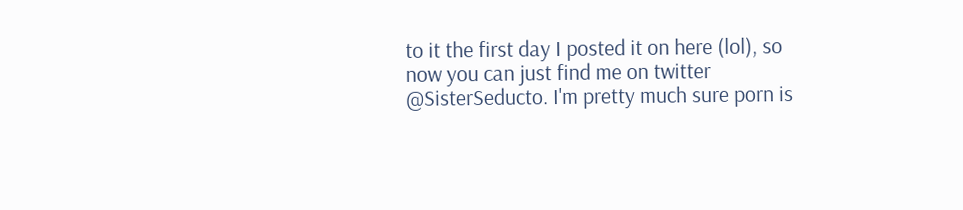to it the first day I posted it on here (lol), so now you can just find me on twitter @SisterSeducto. I'm pretty much sure porn is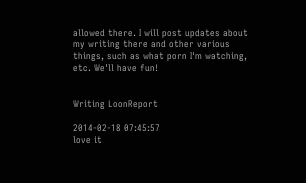allowed there. I will post updates about my writing there and other various things, such as what porn I'm watching, etc. We'll have fun!


Writing LoonReport

2014-02-18 07:45:57
love it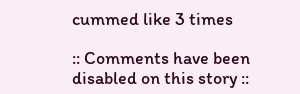cummed like 3 times

:: Comments have been disabled on this story ::